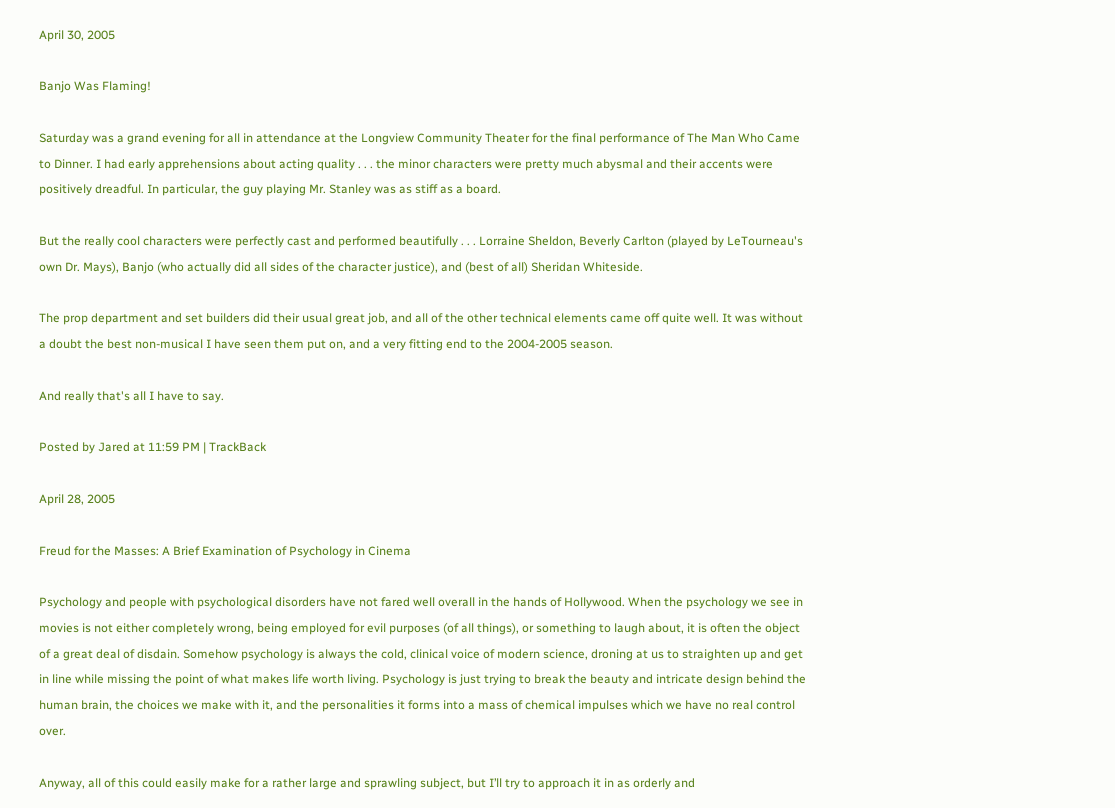April 30, 2005

Banjo Was Flaming!

Saturday was a grand evening for all in attendance at the Longview Community Theater for the final performance of The Man Who Came to Dinner. I had early apprehensions about acting quality . . . the minor characters were pretty much abysmal and their accents were positively dreadful. In particular, the guy playing Mr. Stanley was as stiff as a board.

But the really cool characters were perfectly cast and performed beautifully . . . Lorraine Sheldon, Beverly Carlton (played by LeTourneau's own Dr. Mays), Banjo (who actually did all sides of the character justice), and (best of all) Sheridan Whiteside.

The prop department and set builders did their usual great job, and all of the other technical elements came off quite well. It was without a doubt the best non-musical I have seen them put on, and a very fitting end to the 2004-2005 season.

And really that's all I have to say.

Posted by Jared at 11:59 PM | TrackBack

April 28, 2005

Freud for the Masses: A Brief Examination of Psychology in Cinema

Psychology and people with psychological disorders have not fared well overall in the hands of Hollywood. When the psychology we see in movies is not either completely wrong, being employed for evil purposes (of all things), or something to laugh about, it is often the object of a great deal of disdain. Somehow psychology is always the cold, clinical voice of modern science, droning at us to straighten up and get in line while missing the point of what makes life worth living. Psychology is just trying to break the beauty and intricate design behind the human brain, the choices we make with it, and the personalities it forms into a mass of chemical impulses which we have no real control over.

Anyway, all of this could easily make for a rather large and sprawling subject, but I’ll try to approach it in as orderly and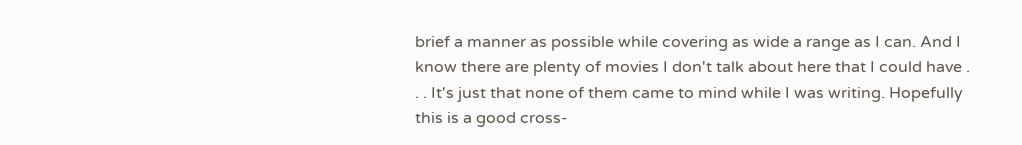brief a manner as possible while covering as wide a range as I can. And I know there are plenty of movies I don't talk about here that I could have . . . It's just that none of them came to mind while I was writing. Hopefully this is a good cross-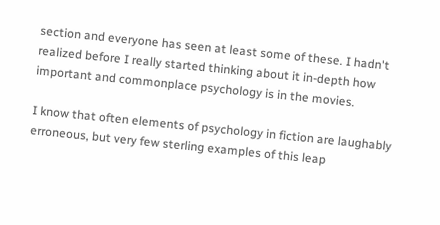section and everyone has seen at least some of these. I hadn't realized before I really started thinking about it in-depth how important and commonplace psychology is in the movies.

I know that often elements of psychology in fiction are laughably erroneous, but very few sterling examples of this leap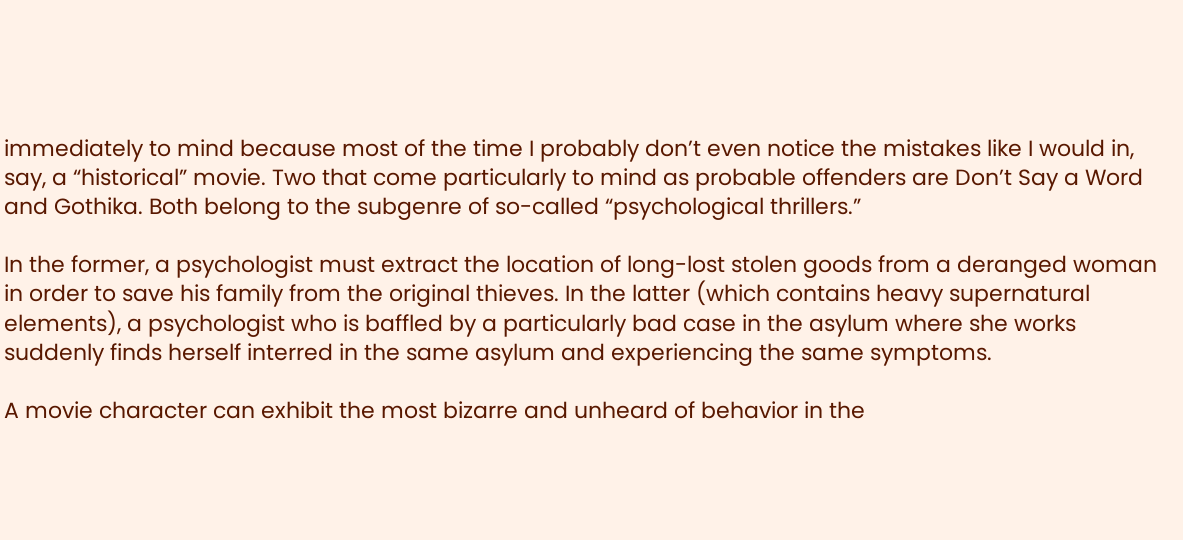immediately to mind because most of the time I probably don’t even notice the mistakes like I would in, say, a “historical” movie. Two that come particularly to mind as probable offenders are Don’t Say a Word and Gothika. Both belong to the subgenre of so-called “psychological thrillers.”

In the former, a psychologist must extract the location of long-lost stolen goods from a deranged woman in order to save his family from the original thieves. In the latter (which contains heavy supernatural elements), a psychologist who is baffled by a particularly bad case in the asylum where she works suddenly finds herself interred in the same asylum and experiencing the same symptoms.

A movie character can exhibit the most bizarre and unheard of behavior in the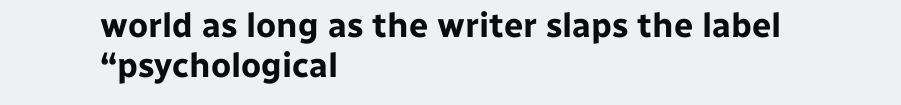world as long as the writer slaps the label “psychological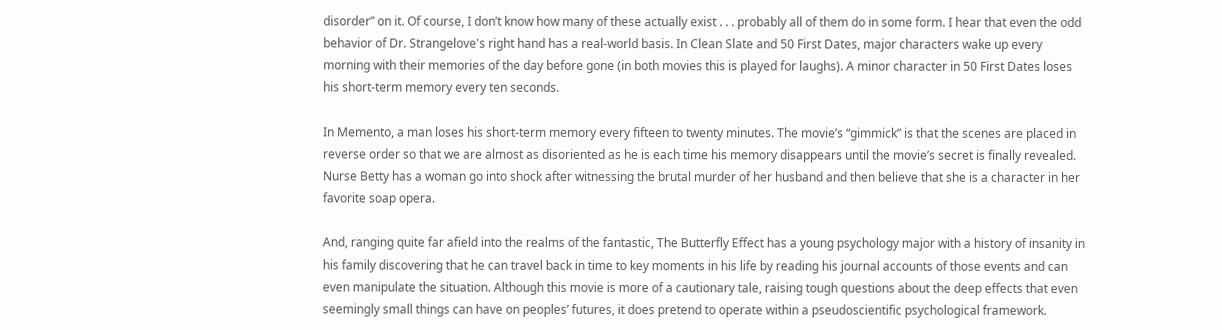disorder” on it. Of course, I don’t know how many of these actually exist . . . probably all of them do in some form. I hear that even the odd behavior of Dr. Strangelove's right hand has a real-world basis. In Clean Slate and 50 First Dates, major characters wake up every morning with their memories of the day before gone (in both movies this is played for laughs). A minor character in 50 First Dates loses his short-term memory every ten seconds.

In Memento, a man loses his short-term memory every fifteen to twenty minutes. The movie’s “gimmick” is that the scenes are placed in reverse order so that we are almost as disoriented as he is each time his memory disappears until the movie’s secret is finally revealed. Nurse Betty has a woman go into shock after witnessing the brutal murder of her husband and then believe that she is a character in her favorite soap opera.

And, ranging quite far afield into the realms of the fantastic, The Butterfly Effect has a young psychology major with a history of insanity in his family discovering that he can travel back in time to key moments in his life by reading his journal accounts of those events and can even manipulate the situation. Although this movie is more of a cautionary tale, raising tough questions about the deep effects that even seemingly small things can have on peoples’ futures, it does pretend to operate within a pseudoscientific psychological framework.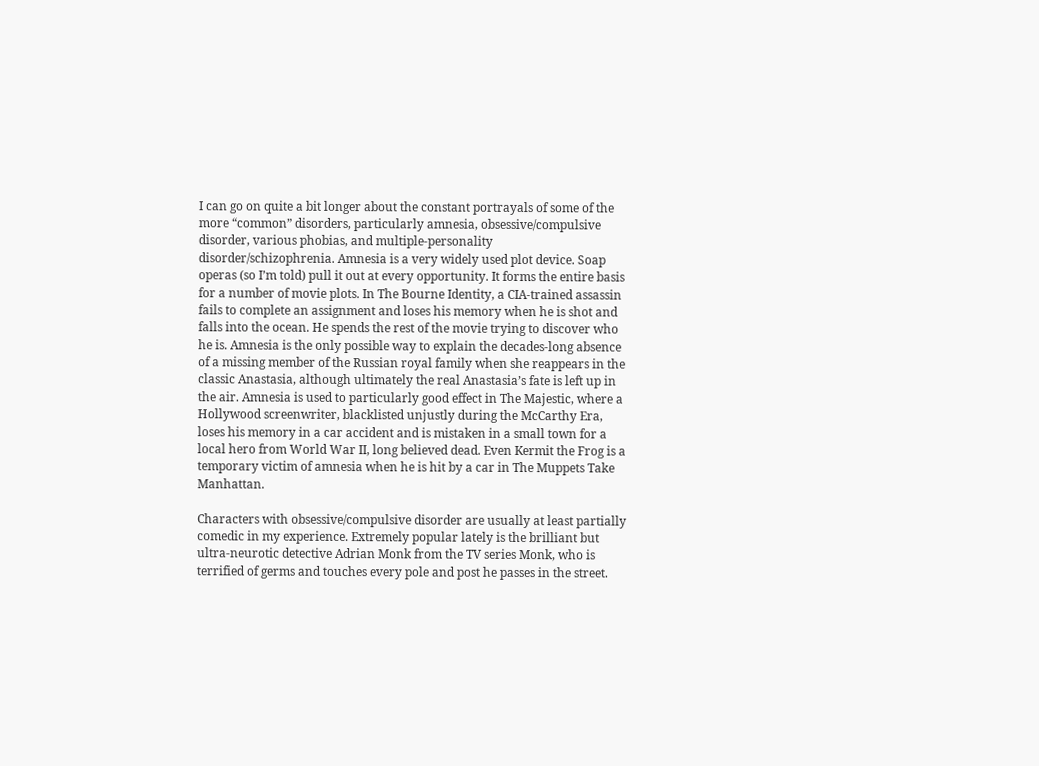I can go on quite a bit longer about the constant portrayals of some of the more “common” disorders, particularly amnesia, obsessive/compulsive disorder, various phobias, and multiple-personality disorder/schizophrenia. Amnesia is a very widely used plot device. Soap operas (so I’m told) pull it out at every opportunity. It forms the entire basis for a number of movie plots. In The Bourne Identity, a CIA-trained assassin fails to complete an assignment and loses his memory when he is shot and falls into the ocean. He spends the rest of the movie trying to discover who he is. Amnesia is the only possible way to explain the decades-long absence of a missing member of the Russian royal family when she reappears in the classic Anastasia, although ultimately the real Anastasia’s fate is left up in the air. Amnesia is used to particularly good effect in The Majestic, where a Hollywood screenwriter, blacklisted unjustly during the McCarthy Era, loses his memory in a car accident and is mistaken in a small town for a local hero from World War II, long believed dead. Even Kermit the Frog is a temporary victim of amnesia when he is hit by a car in The Muppets Take Manhattan.

Characters with obsessive/compulsive disorder are usually at least partially comedic in my experience. Extremely popular lately is the brilliant but ultra-neurotic detective Adrian Monk from the TV series Monk, who is terrified of germs and touches every pole and post he passes in the street.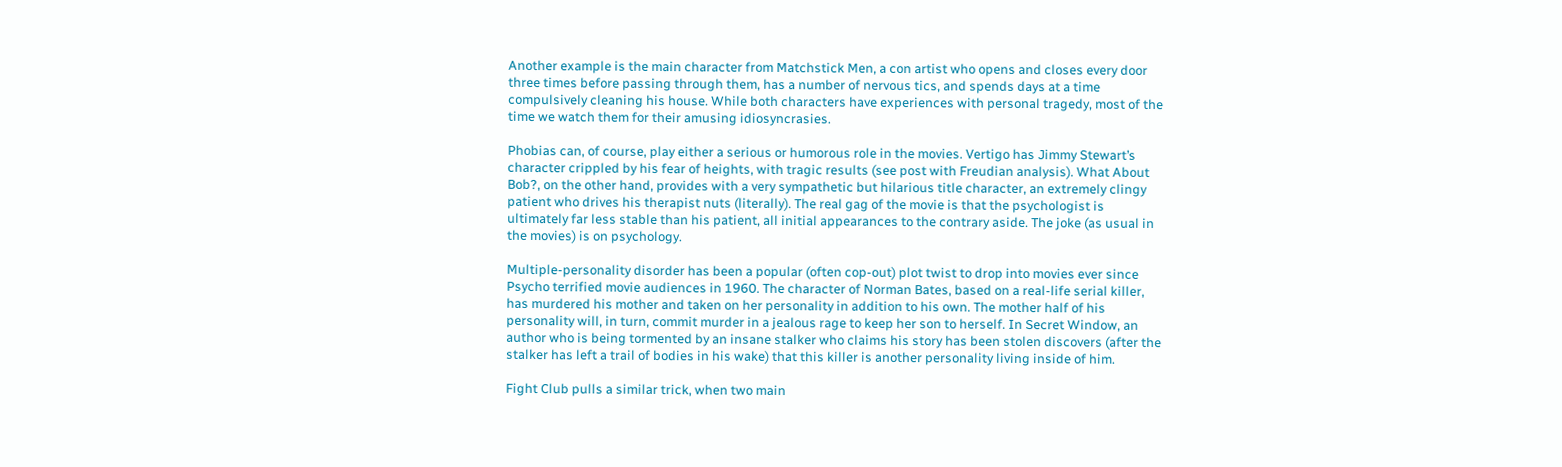Another example is the main character from Matchstick Men, a con artist who opens and closes every door three times before passing through them, has a number of nervous tics, and spends days at a time compulsively cleaning his house. While both characters have experiences with personal tragedy, most of the time we watch them for their amusing idiosyncrasies.

Phobias can, of course, play either a serious or humorous role in the movies. Vertigo has Jimmy Stewart’s character crippled by his fear of heights, with tragic results (see post with Freudian analysis). What About Bob?, on the other hand, provides with a very sympathetic but hilarious title character, an extremely clingy patient who drives his therapist nuts (literally). The real gag of the movie is that the psychologist is ultimately far less stable than his patient, all initial appearances to the contrary aside. The joke (as usual in the movies) is on psychology.

Multiple-personality disorder has been a popular (often cop-out) plot twist to drop into movies ever since Psycho terrified movie audiences in 1960. The character of Norman Bates, based on a real-life serial killer, has murdered his mother and taken on her personality in addition to his own. The mother half of his personality will, in turn, commit murder in a jealous rage to keep her son to herself. In Secret Window, an author who is being tormented by an insane stalker who claims his story has been stolen discovers (after the stalker has left a trail of bodies in his wake) that this killer is another personality living inside of him.

Fight Club pulls a similar trick, when two main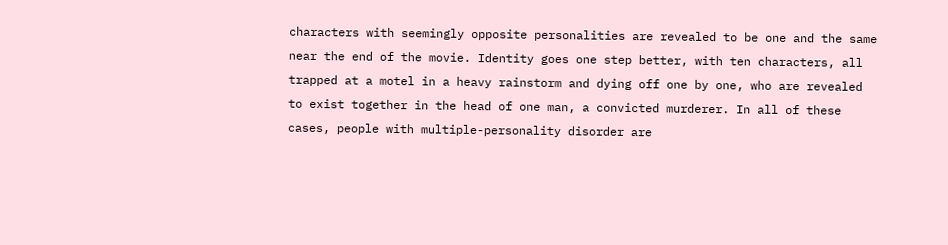characters with seemingly opposite personalities are revealed to be one and the same near the end of the movie. Identity goes one step better, with ten characters, all trapped at a motel in a heavy rainstorm and dying off one by one, who are revealed to exist together in the head of one man, a convicted murderer. In all of these cases, people with multiple-personality disorder are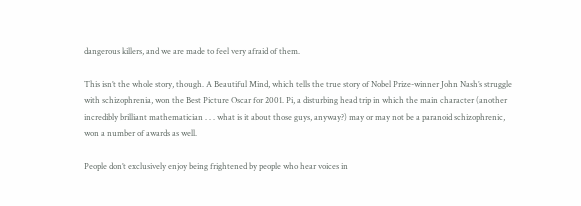dangerous killers, and we are made to feel very afraid of them.

This isn’t the whole story, though. A Beautiful Mind, which tells the true story of Nobel Prize-winner John Nash’s struggle with schizophrenia, won the Best Picture Oscar for 2001. Pi, a disturbing head trip in which the main character (another incredibly brilliant mathematician . . . what is it about those guys, anyway?) may or may not be a paranoid schizophrenic, won a number of awards as well.

People don’t exclusively enjoy being frightened by people who hear voices in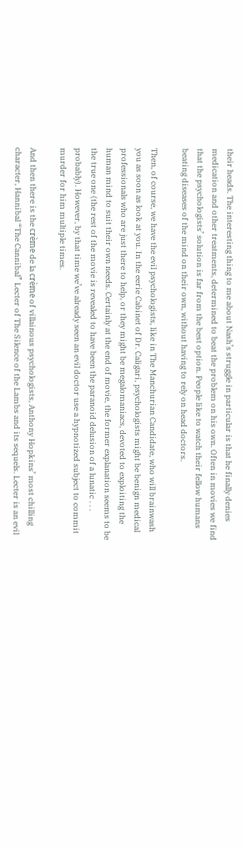their heads. The interesting thing to me about Nash’s struggle in particular is that he finally denies medication and other treatments, determined to beat the problem on his own. Often in movies we find that the psychologists’ solution is far from the best option. People like to watch their fellow humans beating diseases of the mind on their own, without having to rely on head doctors.

Then, of course, we have the evil psychologists, like in The Manchurian Candidate, who will brainwash you as soon as look at you. In the eerie Cabinet of Dr. Caligari, psychologists might be benign medical professionals who are just there to help, or they might be megalomaniacs, devoted to exploiting the human mind to suit their own needs. Certainly at the end of movie, the former explanation seems to be the true one (the rest of the movie is revealed to have been the paranoid delusion of a lunatic . . . probably). However, by that time we’ve already seen an evil doctor use a hypnotized subject to commit murder for him multiple times.

And then there is the crème de la crème of villainous psychologists, Anthony Hopkins’ most chilling character, Hannibal “The Cannibal” Lecter of The Silence of the Lambs and its sequels. Lecter is an evil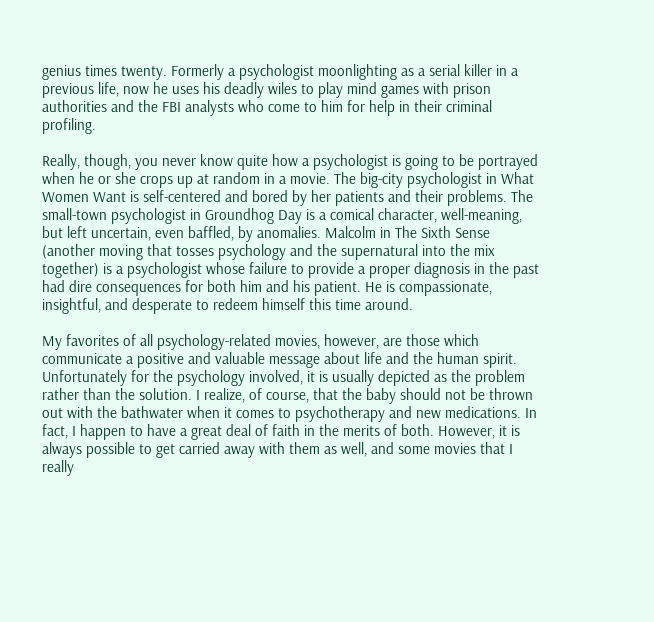genius times twenty. Formerly a psychologist moonlighting as a serial killer in a previous life, now he uses his deadly wiles to play mind games with prison authorities and the FBI analysts who come to him for help in their criminal profiling.

Really, though, you never know quite how a psychologist is going to be portrayed when he or she crops up at random in a movie. The big-city psychologist in What Women Want is self-centered and bored by her patients and their problems. The small-town psychologist in Groundhog Day is a comical character, well-meaning, but left uncertain, even baffled, by anomalies. Malcolm in The Sixth Sense (another moving that tosses psychology and the supernatural into the mix together) is a psychologist whose failure to provide a proper diagnosis in the past had dire consequences for both him and his patient. He is compassionate, insightful, and desperate to redeem himself this time around.

My favorites of all psychology-related movies, however, are those which communicate a positive and valuable message about life and the human spirit. Unfortunately for the psychology involved, it is usually depicted as the problem rather than the solution. I realize, of course, that the baby should not be thrown out with the bathwater when it comes to psychotherapy and new medications. In fact, I happen to have a great deal of faith in the merits of both. However, it is always possible to get carried away with them as well, and some movies that I really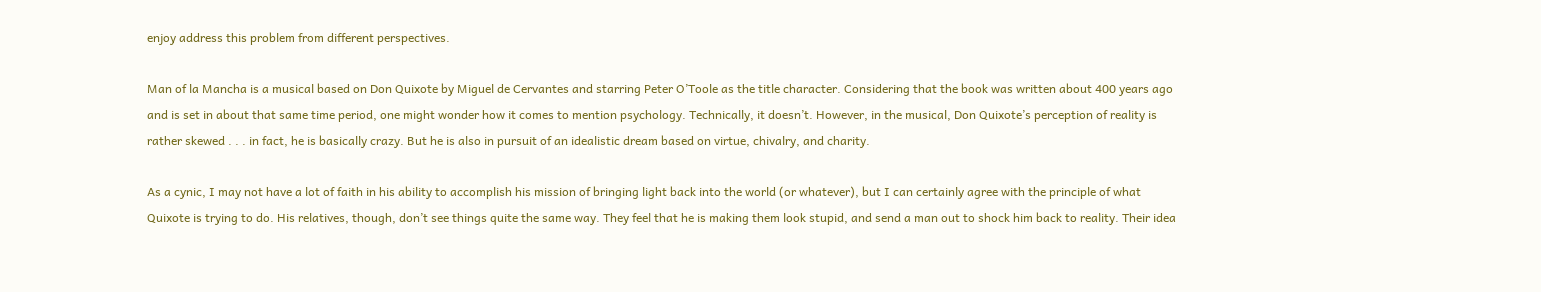enjoy address this problem from different perspectives.

Man of la Mancha is a musical based on Don Quixote by Miguel de Cervantes and starring Peter O’Toole as the title character. Considering that the book was written about 400 years ago and is set in about that same time period, one might wonder how it comes to mention psychology. Technically, it doesn’t. However, in the musical, Don Quixote’s perception of reality is rather skewed . . . in fact, he is basically crazy. But he is also in pursuit of an idealistic dream based on virtue, chivalry, and charity.

As a cynic, I may not have a lot of faith in his ability to accomplish his mission of bringing light back into the world (or whatever), but I can certainly agree with the principle of what Quixote is trying to do. His relatives, though, don’t see things quite the same way. They feel that he is making them look stupid, and send a man out to shock him back to reality. Their idea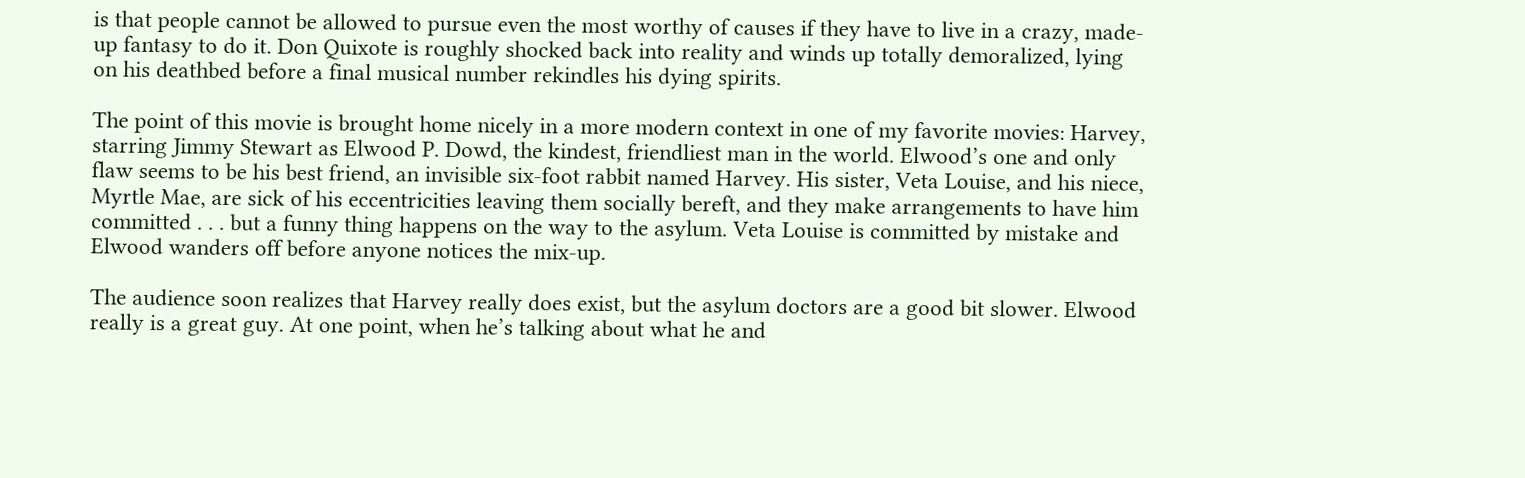is that people cannot be allowed to pursue even the most worthy of causes if they have to live in a crazy, made-up fantasy to do it. Don Quixote is roughly shocked back into reality and winds up totally demoralized, lying on his deathbed before a final musical number rekindles his dying spirits.

The point of this movie is brought home nicely in a more modern context in one of my favorite movies: Harvey, starring Jimmy Stewart as Elwood P. Dowd, the kindest, friendliest man in the world. Elwood’s one and only flaw seems to be his best friend, an invisible six-foot rabbit named Harvey. His sister, Veta Louise, and his niece, Myrtle Mae, are sick of his eccentricities leaving them socially bereft, and they make arrangements to have him committed . . . but a funny thing happens on the way to the asylum. Veta Louise is committed by mistake and Elwood wanders off before anyone notices the mix-up.

The audience soon realizes that Harvey really does exist, but the asylum doctors are a good bit slower. Elwood really is a great guy. At one point, when he’s talking about what he and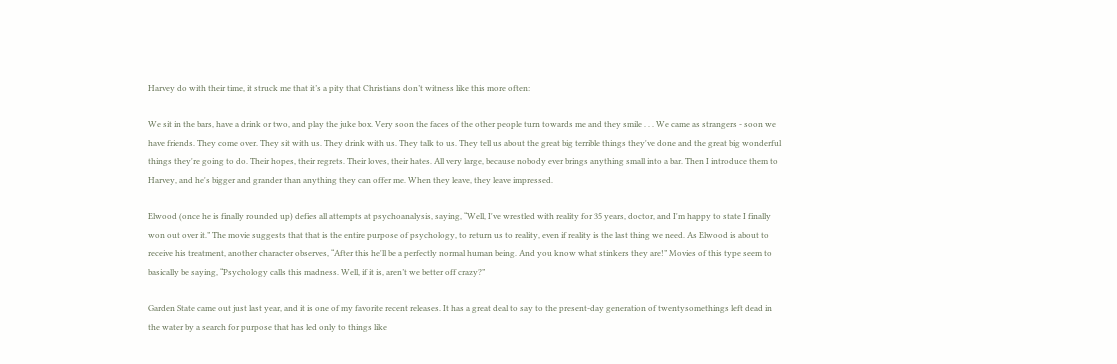Harvey do with their time, it struck me that it’s a pity that Christians don’t witness like this more often:

We sit in the bars, have a drink or two, and play the juke box. Very soon the faces of the other people turn towards me and they smile . . . We came as strangers - soon we have friends. They come over. They sit with us. They drink with us. They talk to us. They tell us about the great big terrible things they've done and the great big wonderful things they're going to do. Their hopes, their regrets. Their loves, their hates. All very large, because nobody ever brings anything small into a bar. Then I introduce them to Harvey, and he's bigger and grander than anything they can offer me. When they leave, they leave impressed.

Elwood (once he is finally rounded up) defies all attempts at psychoanalysis, saying, “Well, I've wrestled with reality for 35 years, doctor, and I'm happy to state I finally won out over it.” The movie suggests that that is the entire purpose of psychology, to return us to reality, even if reality is the last thing we need. As Elwood is about to receive his treatment, another character observes, “After this he'll be a perfectly normal human being. And you know what stinkers they are!” Movies of this type seem to basically be saying, “Psychology calls this madness. Well, if it is, aren’t we better off crazy?”

Garden State came out just last year, and it is one of my favorite recent releases. It has a great deal to say to the present-day generation of twentysomethings left dead in the water by a search for purpose that has led only to things like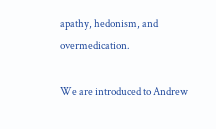apathy, hedonism, and overmedication.

We are introduced to Andrew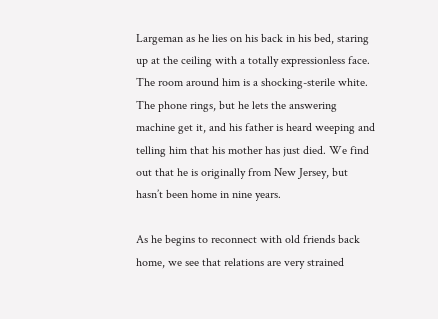Largeman as he lies on his back in his bed, staring up at the ceiling with a totally expressionless face. The room around him is a shocking-sterile white. The phone rings, but he lets the answering machine get it, and his father is heard weeping and telling him that his mother has just died. We find out that he is originally from New Jersey, but hasn’t been home in nine years.

As he begins to reconnect with old friends back home, we see that relations are very strained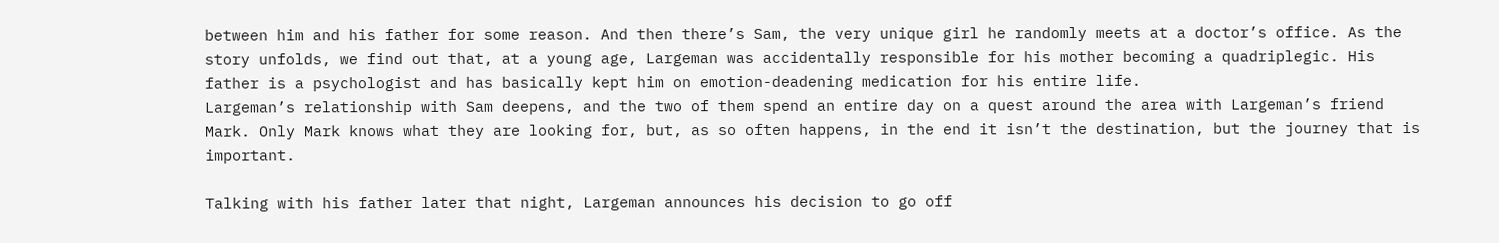between him and his father for some reason. And then there’s Sam, the very unique girl he randomly meets at a doctor’s office. As the story unfolds, we find out that, at a young age, Largeman was accidentally responsible for his mother becoming a quadriplegic. His father is a psychologist and has basically kept him on emotion-deadening medication for his entire life.
Largeman’s relationship with Sam deepens, and the two of them spend an entire day on a quest around the area with Largeman’s friend Mark. Only Mark knows what they are looking for, but, as so often happens, in the end it isn’t the destination, but the journey that is important.

Talking with his father later that night, Largeman announces his decision to go off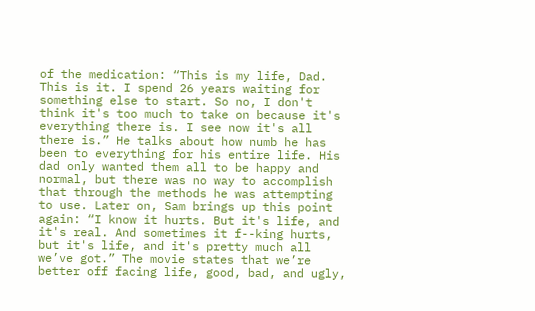of the medication: “This is my life, Dad. This is it. I spend 26 years waiting for something else to start. So no, I don't think it's too much to take on because it's everything there is. I see now it's all there is.” He talks about how numb he has been to everything for his entire life. His dad only wanted them all to be happy and normal, but there was no way to accomplish that through the methods he was attempting to use. Later on, Sam brings up this point again: “I know it hurts. But it's life, and it's real. And sometimes it f--king hurts, but it's life, and it's pretty much all we’ve got.” The movie states that we’re better off facing life, good, bad, and ugly,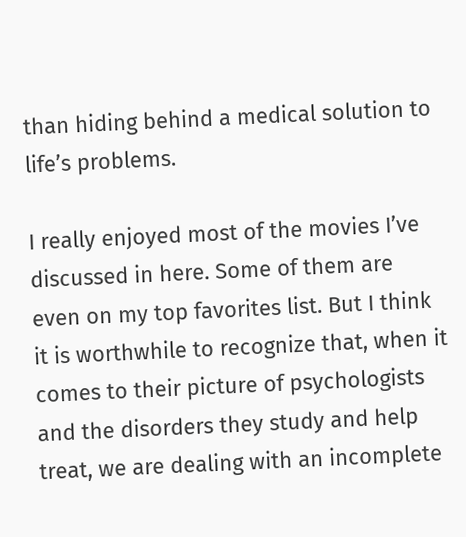than hiding behind a medical solution to life’s problems.

I really enjoyed most of the movies I’ve discussed in here. Some of them are even on my top favorites list. But I think it is worthwhile to recognize that, when it comes to their picture of psychologists and the disorders they study and help treat, we are dealing with an incomplete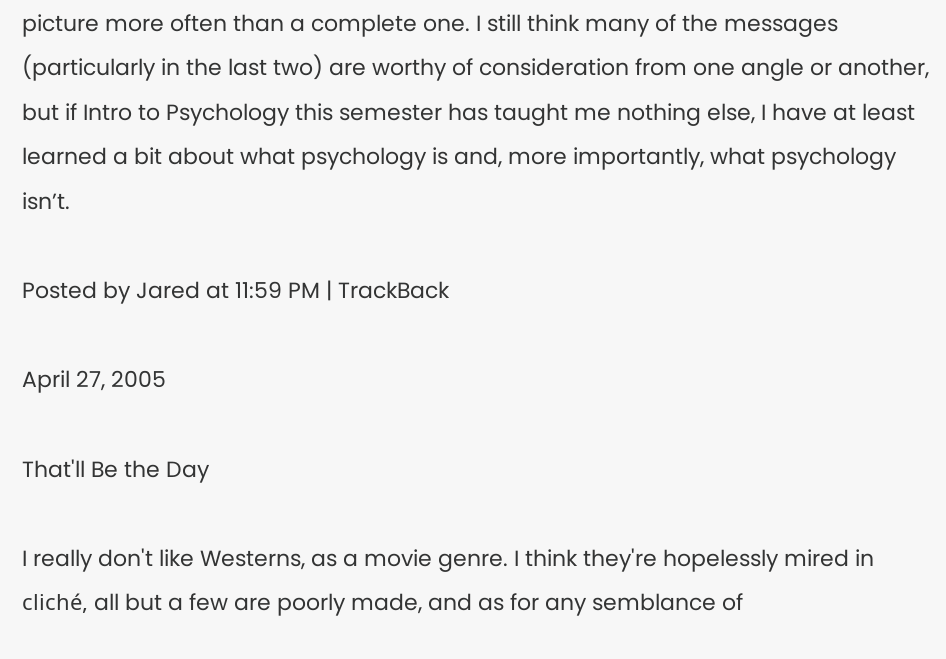picture more often than a complete one. I still think many of the messages (particularly in the last two) are worthy of consideration from one angle or another, but if Intro to Psychology this semester has taught me nothing else, I have at least learned a bit about what psychology is and, more importantly, what psychology isn’t.

Posted by Jared at 11:59 PM | TrackBack

April 27, 2005

That'll Be the Day

I really don't like Westerns, as a movie genre. I think they're hopelessly mired in cliché, all but a few are poorly made, and as for any semblance of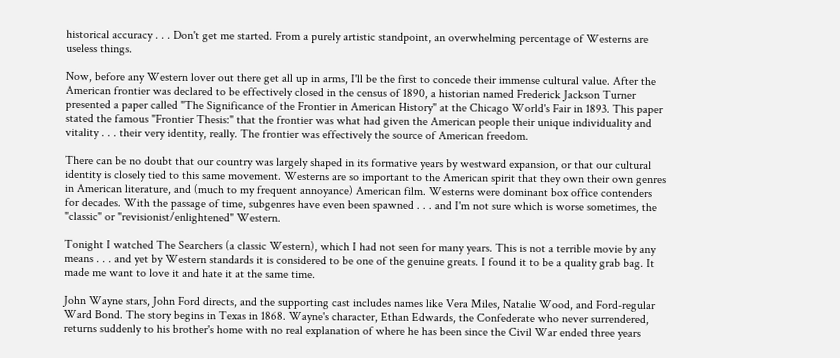historical accuracy . . . Don't get me started. From a purely artistic standpoint, an overwhelming percentage of Westerns are useless things.

Now, before any Western lover out there get all up in arms, I'll be the first to concede their immense cultural value. After the American frontier was declared to be effectively closed in the census of 1890, a historian named Frederick Jackson Turner presented a paper called "The Significance of the Frontier in American History" at the Chicago World's Fair in 1893. This paper stated the famous "Frontier Thesis:" that the frontier was what had given the American people their unique individuality and vitality . . . their very identity, really. The frontier was effectively the source of American freedom.

There can be no doubt that our country was largely shaped in its formative years by westward expansion, or that our cultural identity is closely tied to this same movement. Westerns are so important to the American spirit that they own their own genres in American literature, and (much to my frequent annoyance) American film. Westerns were dominant box office contenders for decades. With the passage of time, subgenres have even been spawned . . . and I'm not sure which is worse sometimes, the "classic" or "revisionist/enlightened" Western.

Tonight I watched The Searchers (a classic Western), which I had not seen for many years. This is not a terrible movie by any means . . . and yet by Western standards it is considered to be one of the genuine greats. I found it to be a quality grab bag. It made me want to love it and hate it at the same time.

John Wayne stars, John Ford directs, and the supporting cast includes names like Vera Miles, Natalie Wood, and Ford-regular Ward Bond. The story begins in Texas in 1868. Wayne's character, Ethan Edwards, the Confederate who never surrendered, returns suddenly to his brother's home with no real explanation of where he has been since the Civil War ended three years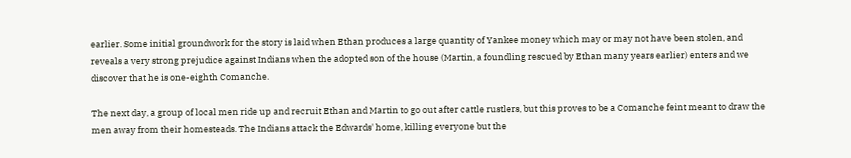earlier. Some initial groundwork for the story is laid when Ethan produces a large quantity of Yankee money which may or may not have been stolen, and reveals a very strong prejudice against Indians when the adopted son of the house (Martin, a foundling rescued by Ethan many years earlier) enters and we discover that he is one-eighth Comanche.

The next day, a group of local men ride up and recruit Ethan and Martin to go out after cattle rustlers, but this proves to be a Comanche feint meant to draw the men away from their homesteads. The Indians attack the Edwards' home, killing everyone but the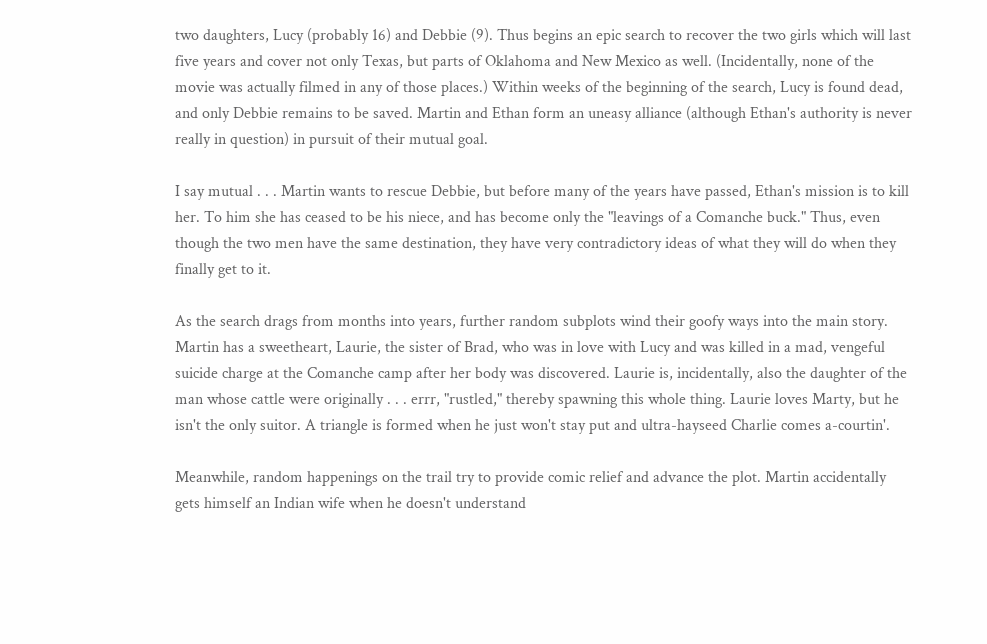two daughters, Lucy (probably 16) and Debbie (9). Thus begins an epic search to recover the two girls which will last five years and cover not only Texas, but parts of Oklahoma and New Mexico as well. (Incidentally, none of the movie was actually filmed in any of those places.) Within weeks of the beginning of the search, Lucy is found dead, and only Debbie remains to be saved. Martin and Ethan form an uneasy alliance (although Ethan's authority is never really in question) in pursuit of their mutual goal.

I say mutual . . . Martin wants to rescue Debbie, but before many of the years have passed, Ethan's mission is to kill her. To him she has ceased to be his niece, and has become only the "leavings of a Comanche buck." Thus, even though the two men have the same destination, they have very contradictory ideas of what they will do when they finally get to it.

As the search drags from months into years, further random subplots wind their goofy ways into the main story. Martin has a sweetheart, Laurie, the sister of Brad, who was in love with Lucy and was killed in a mad, vengeful suicide charge at the Comanche camp after her body was discovered. Laurie is, incidentally, also the daughter of the man whose cattle were originally . . . errr, "rustled," thereby spawning this whole thing. Laurie loves Marty, but he isn't the only suitor. A triangle is formed when he just won't stay put and ultra-hayseed Charlie comes a-courtin'.

Meanwhile, random happenings on the trail try to provide comic relief and advance the plot. Martin accidentally gets himself an Indian wife when he doesn't understand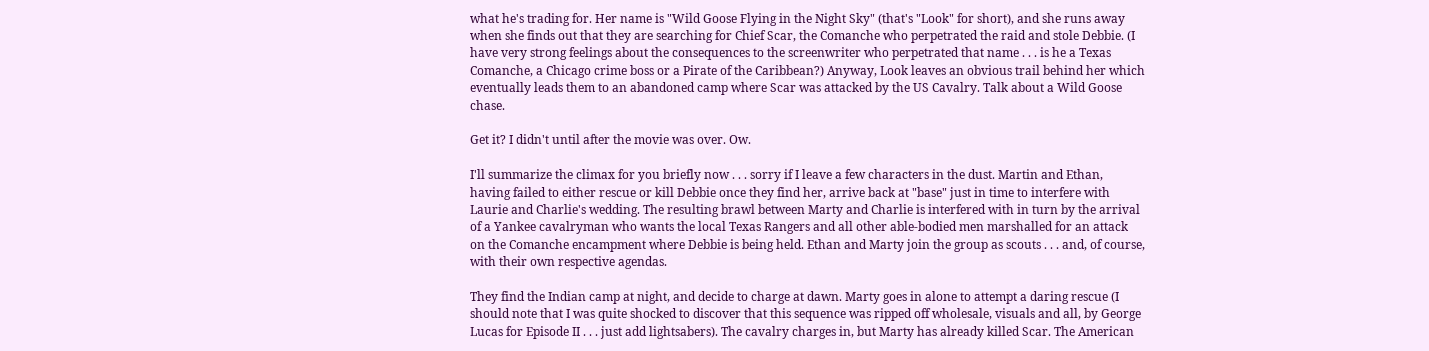what he's trading for. Her name is "Wild Goose Flying in the Night Sky" (that's "Look" for short), and she runs away when she finds out that they are searching for Chief Scar, the Comanche who perpetrated the raid and stole Debbie. (I have very strong feelings about the consequences to the screenwriter who perpetrated that name . . . is he a Texas Comanche, a Chicago crime boss or a Pirate of the Caribbean?) Anyway, Look leaves an obvious trail behind her which eventually leads them to an abandoned camp where Scar was attacked by the US Cavalry. Talk about a Wild Goose chase.

Get it? I didn't until after the movie was over. Ow.

I'll summarize the climax for you briefly now . . . sorry if I leave a few characters in the dust. Martin and Ethan, having failed to either rescue or kill Debbie once they find her, arrive back at "base" just in time to interfere with Laurie and Charlie's wedding. The resulting brawl between Marty and Charlie is interfered with in turn by the arrival of a Yankee cavalryman who wants the local Texas Rangers and all other able-bodied men marshalled for an attack on the Comanche encampment where Debbie is being held. Ethan and Marty join the group as scouts . . . and, of course, with their own respective agendas.

They find the Indian camp at night, and decide to charge at dawn. Marty goes in alone to attempt a daring rescue (I should note that I was quite shocked to discover that this sequence was ripped off wholesale, visuals and all, by George Lucas for Episode II . . . just add lightsabers). The cavalry charges in, but Marty has already killed Scar. The American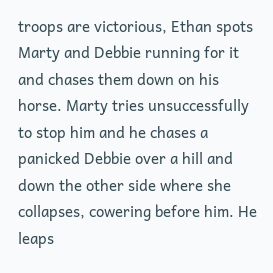troops are victorious, Ethan spots Marty and Debbie running for it and chases them down on his horse. Marty tries unsuccessfully to stop him and he chases a panicked Debbie over a hill and down the other side where she collapses, cowering before him. He leaps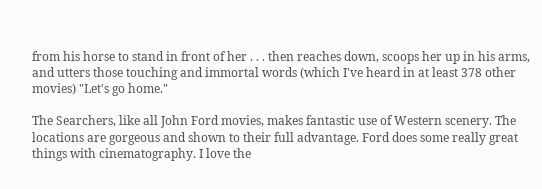from his horse to stand in front of her . . . then reaches down, scoops her up in his arms, and utters those touching and immortal words (which I've heard in at least 378 other movies) "Let's go home."

The Searchers, like all John Ford movies, makes fantastic use of Western scenery. The locations are gorgeous and shown to their full advantage. Ford does some really great things with cinematography. I love the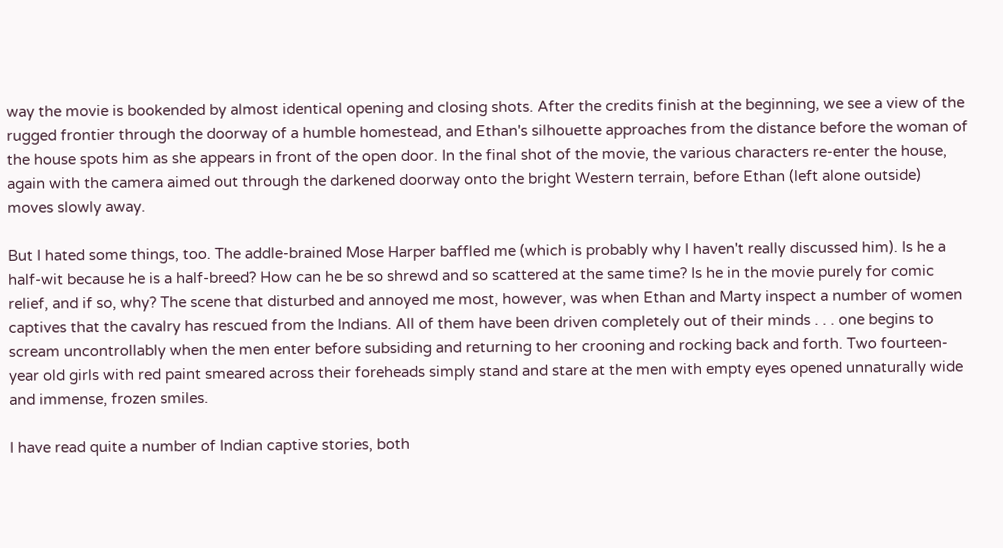way the movie is bookended by almost identical opening and closing shots. After the credits finish at the beginning, we see a view of the rugged frontier through the doorway of a humble homestead, and Ethan's silhouette approaches from the distance before the woman of the house spots him as she appears in front of the open door. In the final shot of the movie, the various characters re-enter the house, again with the camera aimed out through the darkened doorway onto the bright Western terrain, before Ethan (left alone outside) moves slowly away.

But I hated some things, too. The addle-brained Mose Harper baffled me (which is probably why I haven't really discussed him). Is he a half-wit because he is a half-breed? How can he be so shrewd and so scattered at the same time? Is he in the movie purely for comic relief, and if so, why? The scene that disturbed and annoyed me most, however, was when Ethan and Marty inspect a number of women captives that the cavalry has rescued from the Indians. All of them have been driven completely out of their minds . . . one begins to scream uncontrollably when the men enter before subsiding and returning to her crooning and rocking back and forth. Two fourteen-year old girls with red paint smeared across their foreheads simply stand and stare at the men with empty eyes opened unnaturally wide and immense, frozen smiles.

I have read quite a number of Indian captive stories, both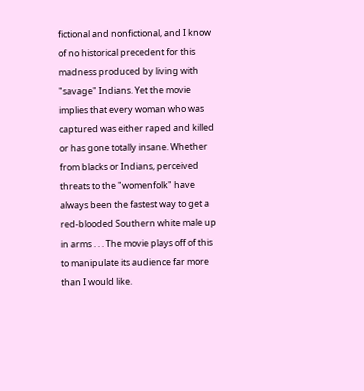fictional and nonfictional, and I know of no historical precedent for this madness produced by living with "savage" Indians. Yet the movie implies that every woman who was captured was either raped and killed or has gone totally insane. Whether from blacks or Indians, perceived threats to the "womenfolk" have always been the fastest way to get a red-blooded Southern white male up in arms . . . The movie plays off of this to manipulate its audience far more than I would like.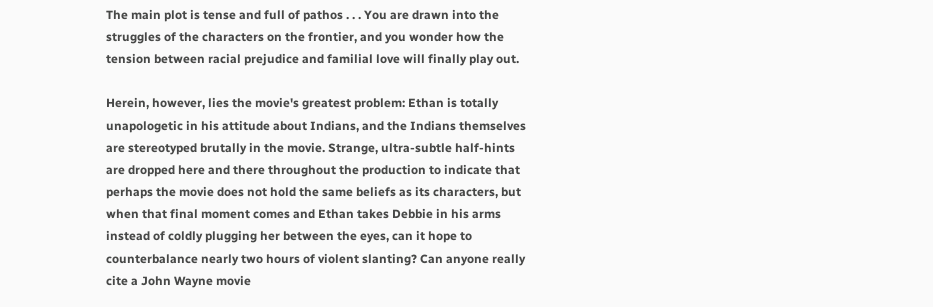The main plot is tense and full of pathos . . . You are drawn into the struggles of the characters on the frontier, and you wonder how the tension between racial prejudice and familial love will finally play out.

Herein, however, lies the movie's greatest problem: Ethan is totally unapologetic in his attitude about Indians, and the Indians themselves are stereotyped brutally in the movie. Strange, ultra-subtle half-hints are dropped here and there throughout the production to indicate that perhaps the movie does not hold the same beliefs as its characters, but when that final moment comes and Ethan takes Debbie in his arms instead of coldly plugging her between the eyes, can it hope to counterbalance nearly two hours of violent slanting? Can anyone really cite a John Wayne movie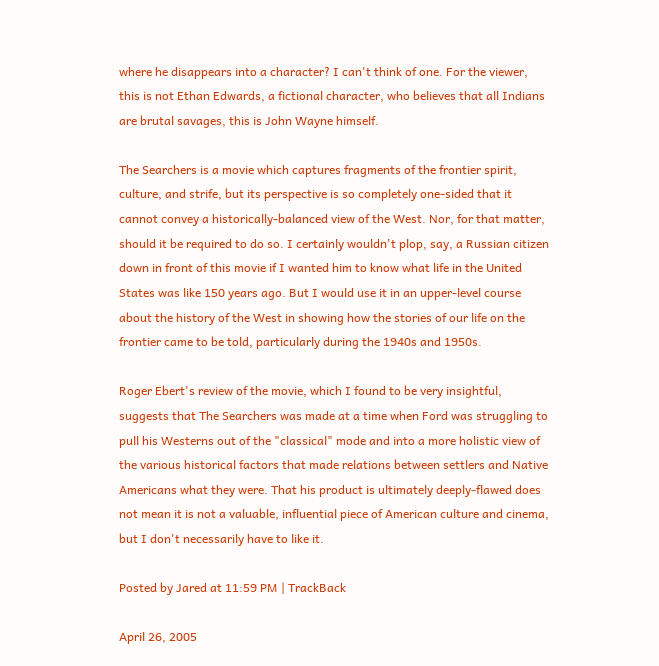where he disappears into a character? I can't think of one. For the viewer, this is not Ethan Edwards, a fictional character, who believes that all Indians are brutal savages, this is John Wayne himself.

The Searchers is a movie which captures fragments of the frontier spirit, culture, and strife, but its perspective is so completely one-sided that it cannot convey a historically-balanced view of the West. Nor, for that matter, should it be required to do so. I certainly wouldn't plop, say, a Russian citizen down in front of this movie if I wanted him to know what life in the United States was like 150 years ago. But I would use it in an upper-level course about the history of the West in showing how the stories of our life on the frontier came to be told, particularly during the 1940s and 1950s.

Roger Ebert's review of the movie, which I found to be very insightful, suggests that The Searchers was made at a time when Ford was struggling to pull his Westerns out of the "classical" mode and into a more holistic view of the various historical factors that made relations between settlers and Native Americans what they were. That his product is ultimately deeply-flawed does not mean it is not a valuable, influential piece of American culture and cinema, but I don't necessarily have to like it.

Posted by Jared at 11:59 PM | TrackBack

April 26, 2005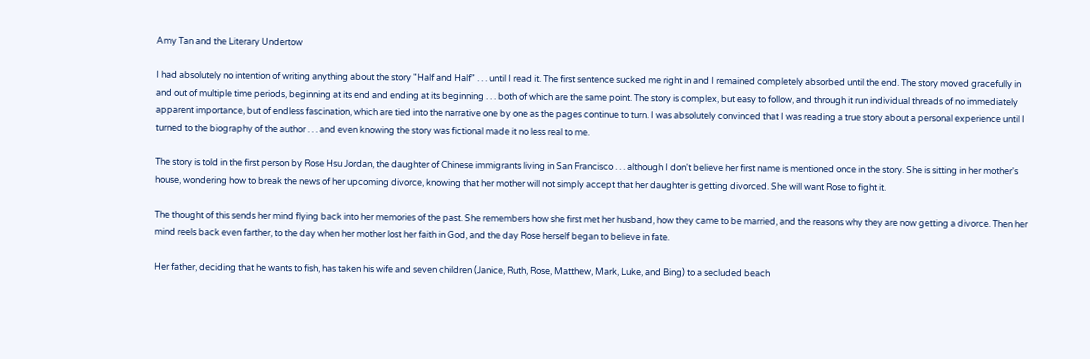Amy Tan and the Literary Undertow

I had absolutely no intention of writing anything about the story "Half and Half" . . . until I read it. The first sentence sucked me right in and I remained completely absorbed until the end. The story moved gracefully in and out of multiple time periods, beginning at its end and ending at its beginning . . . both of which are the same point. The story is complex, but easy to follow, and through it run individual threads of no immediately apparent importance, but of endless fascination, which are tied into the narrative one by one as the pages continue to turn. I was absolutely convinced that I was reading a true story about a personal experience until I turned to the biography of the author . . . and even knowing the story was fictional made it no less real to me.

The story is told in the first person by Rose Hsu Jordan, the daughter of Chinese immigrants living in San Francisco . . . although I don't believe her first name is mentioned once in the story. She is sitting in her mother's house, wondering how to break the news of her upcoming divorce, knowing that her mother will not simply accept that her daughter is getting divorced. She will want Rose to fight it.

The thought of this sends her mind flying back into her memories of the past. She remembers how she first met her husband, how they came to be married, and the reasons why they are now getting a divorce. Then her mind reels back even farther, to the day when her mother lost her faith in God, and the day Rose herself began to believe in fate.

Her father, deciding that he wants to fish, has taken his wife and seven children (Janice, Ruth, Rose, Matthew, Mark, Luke, and Bing) to a secluded beach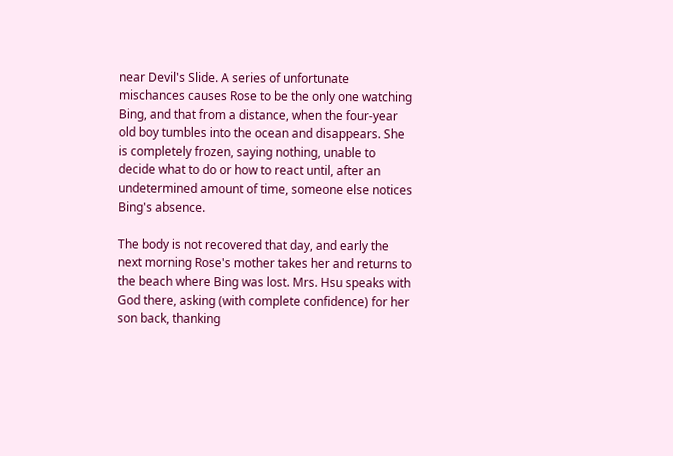near Devil's Slide. A series of unfortunate mischances causes Rose to be the only one watching Bing, and that from a distance, when the four-year old boy tumbles into the ocean and disappears. She is completely frozen, saying nothing, unable to decide what to do or how to react until, after an undetermined amount of time, someone else notices Bing's absence.

The body is not recovered that day, and early the next morning Rose's mother takes her and returns to the beach where Bing was lost. Mrs. Hsu speaks with God there, asking (with complete confidence) for her son back, thanking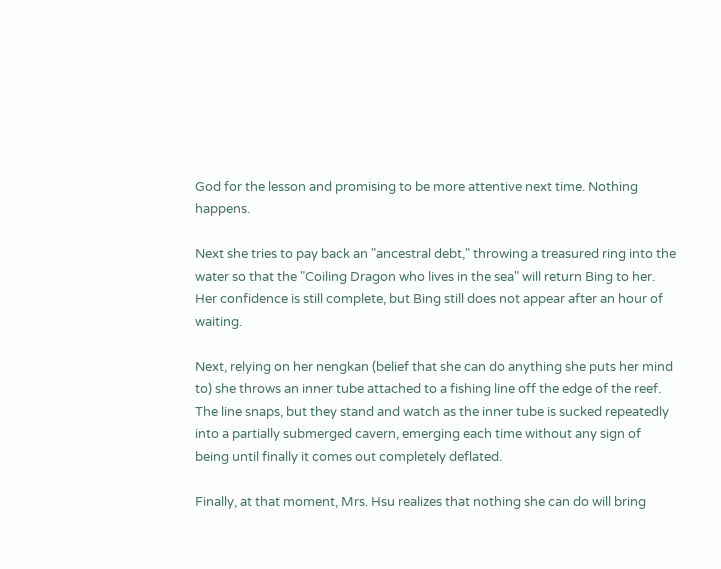God for the lesson and promising to be more attentive next time. Nothing happens.

Next she tries to pay back an "ancestral debt," throwing a treasured ring into the water so that the "Coiling Dragon who lives in the sea" will return Bing to her. Her confidence is still complete, but Bing still does not appear after an hour of waiting.

Next, relying on her nengkan (belief that she can do anything she puts her mind to) she throws an inner tube attached to a fishing line off the edge of the reef. The line snaps, but they stand and watch as the inner tube is sucked repeatedly into a partially submerged cavern, emerging each time without any sign of being until finally it comes out completely deflated.

Finally, at that moment, Mrs. Hsu realizes that nothing she can do will bring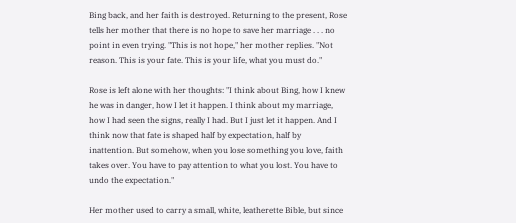Bing back, and her faith is destroyed. Returning to the present, Rose tells her mother that there is no hope to save her marriage . . . no point in even trying. "This is not hope," her mother replies. "Not reason. This is your fate. This is your life, what you must do."

Rose is left alone with her thoughts: "I think about Bing, how I knew he was in danger, how I let it happen. I think about my marriage, how I had seen the signs, really I had. But I just let it happen. And I think now that fate is shaped half by expectation, half by inattention. But somehow, when you lose something you love, faith takes over. You have to pay attention to what you lost. You have to undo the expectation."

Her mother used to carry a small, white, leatherette Bible, but since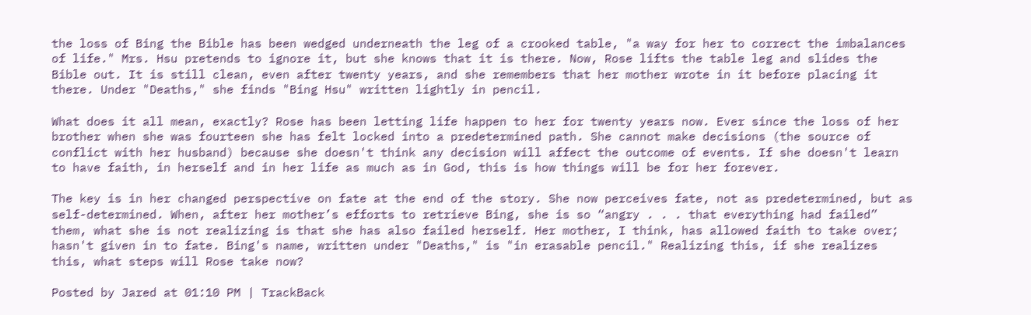the loss of Bing the Bible has been wedged underneath the leg of a crooked table, "a way for her to correct the imbalances of life." Mrs. Hsu pretends to ignore it, but she knows that it is there. Now, Rose lifts the table leg and slides the Bible out. It is still clean, even after twenty years, and she remembers that her mother wrote in it before placing it there. Under "Deaths," she finds "Bing Hsu" written lightly in pencil.

What does it all mean, exactly? Rose has been letting life happen to her for twenty years now. Ever since the loss of her brother when she was fourteen she has felt locked into a predetermined path. She cannot make decisions (the source of conflict with her husband) because she doesn't think any decision will affect the outcome of events. If she doesn't learn to have faith, in herself and in her life as much as in God, this is how things will be for her forever.

The key is in her changed perspective on fate at the end of the story. She now perceives fate, not as predetermined, but as self-determined. When, after her mother’s efforts to retrieve Bing, she is so “angry . . . that everything had failed” them, what she is not realizing is that she has also failed herself. Her mother, I think, has allowed faith to take over; hasn't given in to fate. Bing's name, written under "Deaths," is "in erasable pencil." Realizing this, if she realizes this, what steps will Rose take now?

Posted by Jared at 01:10 PM | TrackBack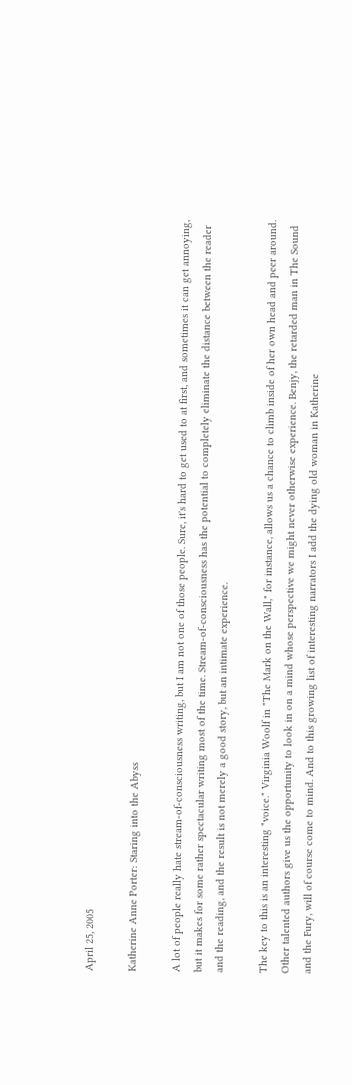April 25, 2005

Katherine Anne Porter: Staring into the Abyss

A lot of people really hate stream-of-consciousness writing, but I am not one of those people. Sure, it's hard to get used to at first, and sometimes it can get annoying, but it makes for some rather spectacular writing most of the time. Stream-of-consciousness has the potential to completely eliminate the distance between the reader and the reading, and the result is not merely a good story, but an intimate experience.

The key to this is an interesting "voice." Virginia Woolf in "The Mark on the Wall," for instance, allows us a chance to climb inside of her own head and peer around. Other talented authors give us the opportunity to look in on a mind whose perspective we might never otherwise experience. Benjy, the retarded man in The Sound and the Fury, will of course come to mind. And to this growing list of interesting narrators I add the dying old woman in Katherine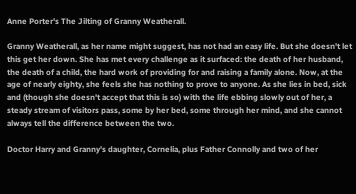Anne Porter's The Jilting of Granny Weatherall.

Granny Weatherall, as her name might suggest, has not had an easy life. But she doesn't let this get her down. She has met every challenge as it surfaced: the death of her husband, the death of a child, the hard work of providing for and raising a family alone. Now, at the age of nearly eighty, she feels she has nothing to prove to anyone. As she lies in bed, sick and (though she doesn't accept that this is so) with the life ebbing slowly out of her, a steady stream of visitors pass, some by her bed, some through her mind, and she cannot always tell the difference between the two.

Doctor Harry and Granny's daughter, Cornelia, plus Father Connolly and two of her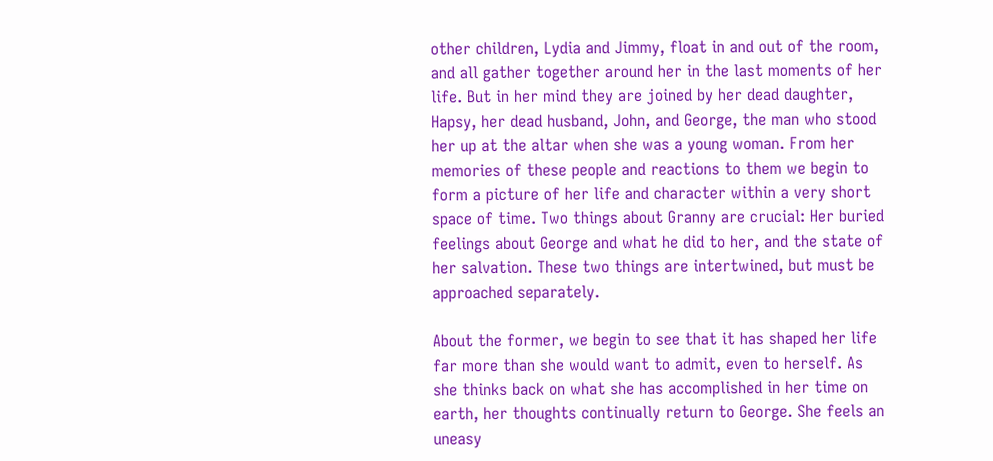other children, Lydia and Jimmy, float in and out of the room, and all gather together around her in the last moments of her life. But in her mind they are joined by her dead daughter, Hapsy, her dead husband, John, and George, the man who stood her up at the altar when she was a young woman. From her memories of these people and reactions to them we begin to form a picture of her life and character within a very short space of time. Two things about Granny are crucial: Her buried feelings about George and what he did to her, and the state of her salvation. These two things are intertwined, but must be approached separately.

About the former, we begin to see that it has shaped her life far more than she would want to admit, even to herself. As she thinks back on what she has accomplished in her time on earth, her thoughts continually return to George. She feels an uneasy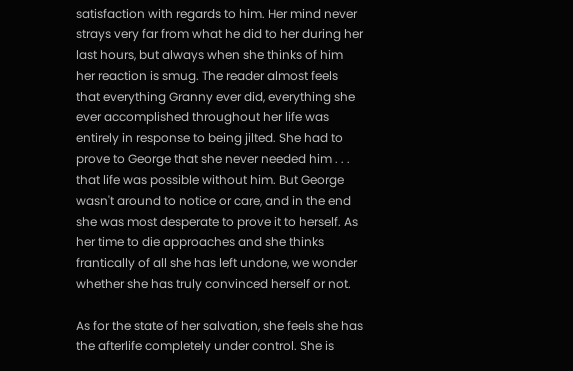satisfaction with regards to him. Her mind never strays very far from what he did to her during her last hours, but always when she thinks of him her reaction is smug. The reader almost feels that everything Granny ever did, everything she ever accomplished throughout her life was entirely in response to being jilted. She had to prove to George that she never needed him . . . that life was possible without him. But George wasn't around to notice or care, and in the end she was most desperate to prove it to herself. As her time to die approaches and she thinks frantically of all she has left undone, we wonder whether she has truly convinced herself or not.

As for the state of her salvation, she feels she has the afterlife completely under control. She is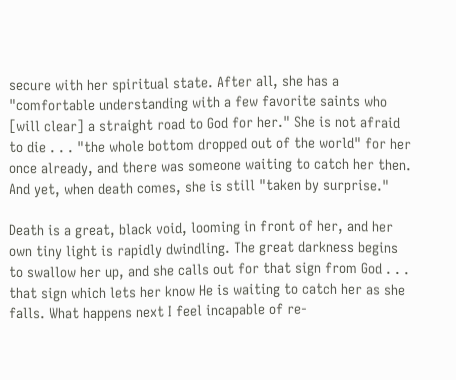secure with her spiritual state. After all, she has a "comfortable understanding with a few favorite saints who [will clear] a straight road to God for her." She is not afraid to die . . . "the whole bottom dropped out of the world" for her once already, and there was someone waiting to catch her then. And yet, when death comes, she is still "taken by surprise."

Death is a great, black void, looming in front of her, and her own tiny light is rapidly dwindling. The great darkness begins to swallow her up, and she calls out for that sign from God . . . that sign which lets her know He is waiting to catch her as she falls. What happens next I feel incapable of re-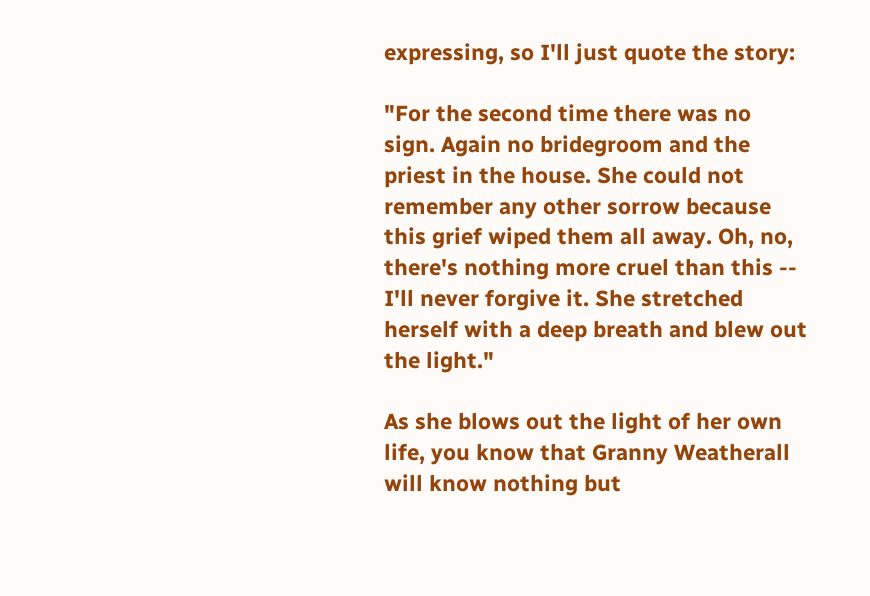expressing, so I'll just quote the story:

"For the second time there was no sign. Again no bridegroom and the priest in the house. She could not remember any other sorrow because this grief wiped them all away. Oh, no, there's nothing more cruel than this -- I'll never forgive it. She stretched herself with a deep breath and blew out the light."

As she blows out the light of her own life, you know that Granny Weatherall will know nothing but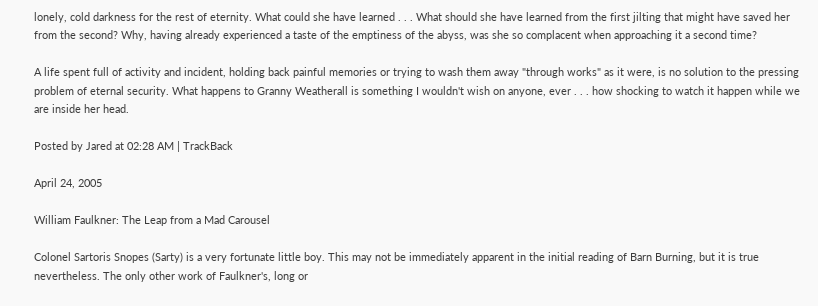lonely, cold darkness for the rest of eternity. What could she have learned . . . What should she have learned from the first jilting that might have saved her from the second? Why, having already experienced a taste of the emptiness of the abyss, was she so complacent when approaching it a second time?

A life spent full of activity and incident, holding back painful memories or trying to wash them away "through works" as it were, is no solution to the pressing problem of eternal security. What happens to Granny Weatherall is something I wouldn't wish on anyone, ever . . . how shocking to watch it happen while we are inside her head.

Posted by Jared at 02:28 AM | TrackBack

April 24, 2005

William Faulkner: The Leap from a Mad Carousel

Colonel Sartoris Snopes (Sarty) is a very fortunate little boy. This may not be immediately apparent in the initial reading of Barn Burning, but it is true nevertheless. The only other work of Faulkner's, long or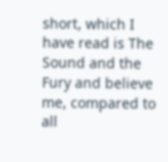short, which I have read is The Sound and the Fury and believe me, compared to all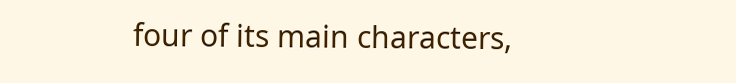four of its main characters,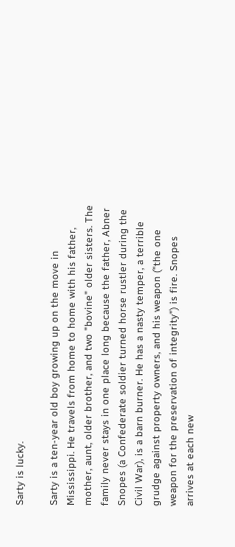Sarty is lucky.

Sarty is a ten-year old boy growing up on the move in Mississippi. He travels from home to home with his father, mother, aunt, older brother, and two "bovine" older sisters. The family never stays in one place long because the father, Abner Snopes (a Confederate soldier turned horse rustler during the Civil War), is a barn burner. He has a nasty temper, a terrible grudge against property owners, and his weapon ("the one weapon for the preservation of integrity") is fire. Snopes arrives at each new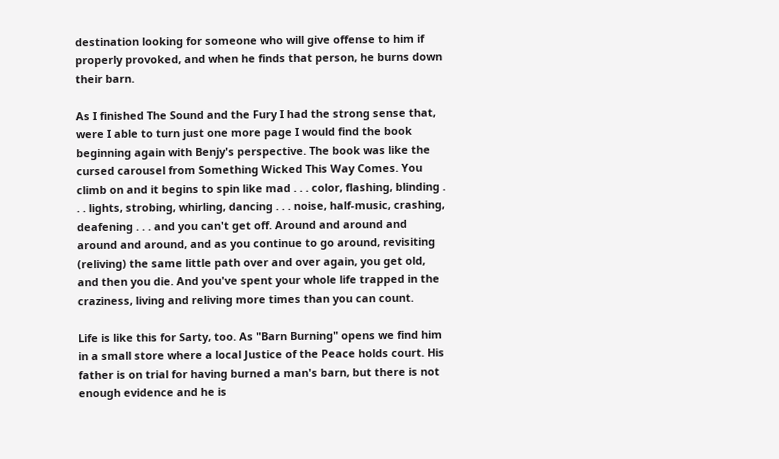destination looking for someone who will give offense to him if properly provoked, and when he finds that person, he burns down their barn.

As I finished The Sound and the Fury I had the strong sense that, were I able to turn just one more page I would find the book beginning again with Benjy's perspective. The book was like the cursed carousel from Something Wicked This Way Comes. You climb on and it begins to spin like mad . . . color, flashing, blinding . . . lights, strobing, whirling, dancing . . . noise, half-music, crashing, deafening . . . and you can't get off. Around and around and around and around, and as you continue to go around, revisiting (reliving) the same little path over and over again, you get old, and then you die. And you've spent your whole life trapped in the craziness, living and reliving more times than you can count.

Life is like this for Sarty, too. As "Barn Burning" opens we find him in a small store where a local Justice of the Peace holds court. His father is on trial for having burned a man's barn, but there is not enough evidence and he is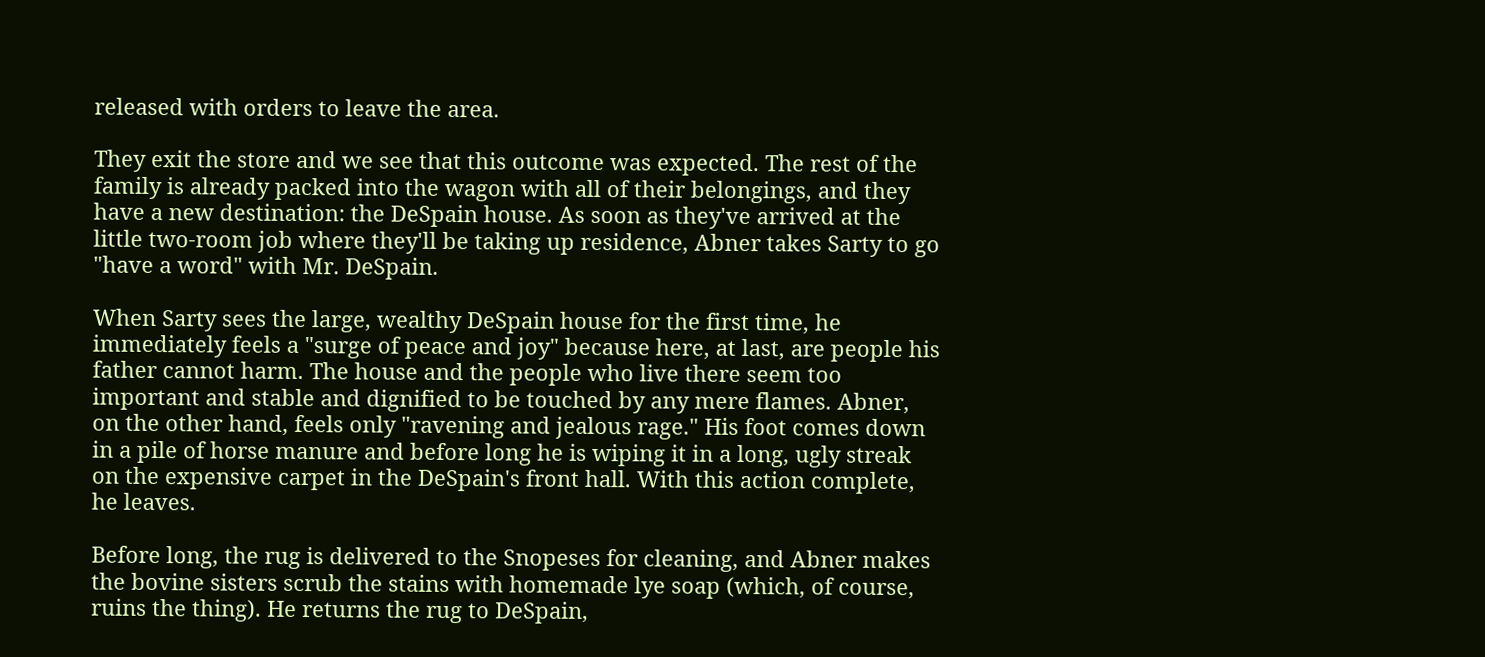released with orders to leave the area.

They exit the store and we see that this outcome was expected. The rest of the family is already packed into the wagon with all of their belongings, and they have a new destination: the DeSpain house. As soon as they've arrived at the little two-room job where they'll be taking up residence, Abner takes Sarty to go "have a word" with Mr. DeSpain.

When Sarty sees the large, wealthy DeSpain house for the first time, he immediately feels a "surge of peace and joy" because here, at last, are people his father cannot harm. The house and the people who live there seem too important and stable and dignified to be touched by any mere flames. Abner, on the other hand, feels only "ravening and jealous rage." His foot comes down in a pile of horse manure and before long he is wiping it in a long, ugly streak on the expensive carpet in the DeSpain's front hall. With this action complete, he leaves.

Before long, the rug is delivered to the Snopeses for cleaning, and Abner makes the bovine sisters scrub the stains with homemade lye soap (which, of course, ruins the thing). He returns the rug to DeSpain,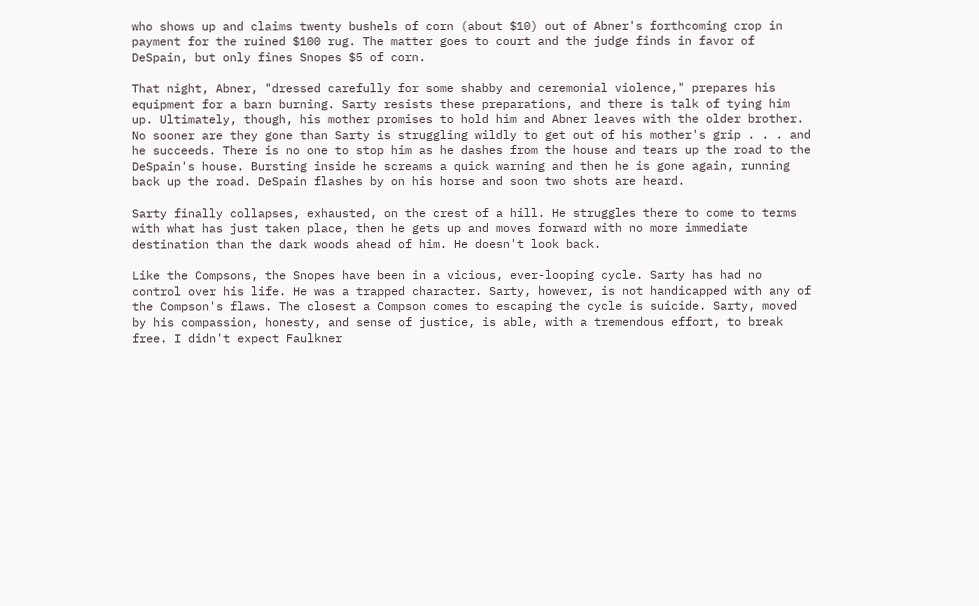who shows up and claims twenty bushels of corn (about $10) out of Abner's forthcoming crop in payment for the ruined $100 rug. The matter goes to court and the judge finds in favor of DeSpain, but only fines Snopes $5 of corn.

That night, Abner, "dressed carefully for some shabby and ceremonial violence," prepares his equipment for a barn burning. Sarty resists these preparations, and there is talk of tying him up. Ultimately, though, his mother promises to hold him and Abner leaves with the older brother. No sooner are they gone than Sarty is struggling wildly to get out of his mother's grip . . . and he succeeds. There is no one to stop him as he dashes from the house and tears up the road to the DeSpain's house. Bursting inside he screams a quick warning and then he is gone again, running back up the road. DeSpain flashes by on his horse and soon two shots are heard.

Sarty finally collapses, exhausted, on the crest of a hill. He struggles there to come to terms with what has just taken place, then he gets up and moves forward with no more immediate destination than the dark woods ahead of him. He doesn't look back.

Like the Compsons, the Snopes have been in a vicious, ever-looping cycle. Sarty has had no control over his life. He was a trapped character. Sarty, however, is not handicapped with any of the Compson's flaws. The closest a Compson comes to escaping the cycle is suicide. Sarty, moved by his compassion, honesty, and sense of justice, is able, with a tremendous effort, to break free. I didn't expect Faulkner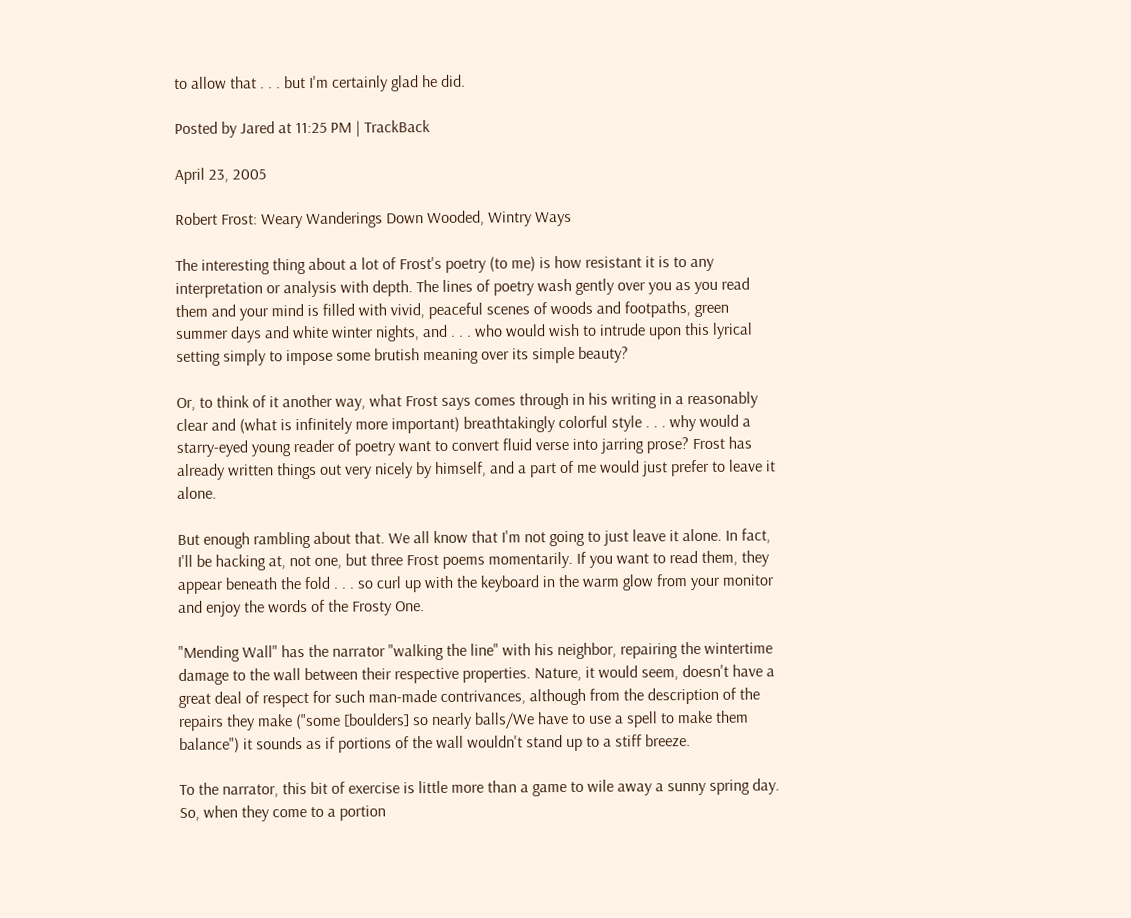to allow that . . . but I'm certainly glad he did.

Posted by Jared at 11:25 PM | TrackBack

April 23, 2005

Robert Frost: Weary Wanderings Down Wooded, Wintry Ways

The interesting thing about a lot of Frost's poetry (to me) is how resistant it is to any interpretation or analysis with depth. The lines of poetry wash gently over you as you read them and your mind is filled with vivid, peaceful scenes of woods and footpaths, green summer days and white winter nights, and . . . who would wish to intrude upon this lyrical setting simply to impose some brutish meaning over its simple beauty?

Or, to think of it another way, what Frost says comes through in his writing in a reasonably clear and (what is infinitely more important) breathtakingly colorful style . . . why would a starry-eyed young reader of poetry want to convert fluid verse into jarring prose? Frost has already written things out very nicely by himself, and a part of me would just prefer to leave it alone.

But enough rambling about that. We all know that I'm not going to just leave it alone. In fact, I'll be hacking at, not one, but three Frost poems momentarily. If you want to read them, they appear beneath the fold . . . so curl up with the keyboard in the warm glow from your monitor and enjoy the words of the Frosty One.

"Mending Wall" has the narrator "walking the line" with his neighbor, repairing the wintertime damage to the wall between their respective properties. Nature, it would seem, doesn't have a great deal of respect for such man-made contrivances, although from the description of the repairs they make ("some [boulders] so nearly balls/We have to use a spell to make them balance") it sounds as if portions of the wall wouldn't stand up to a stiff breeze.

To the narrator, this bit of exercise is little more than a game to wile away a sunny spring day. So, when they come to a portion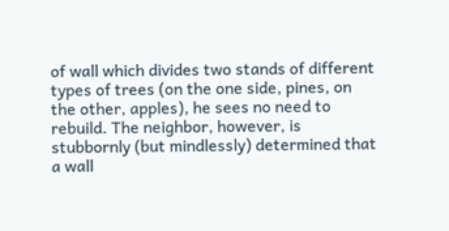of wall which divides two stands of different types of trees (on the one side, pines, on the other, apples), he sees no need to rebuild. The neighbor, however, is stubbornly (but mindlessly) determined that a wall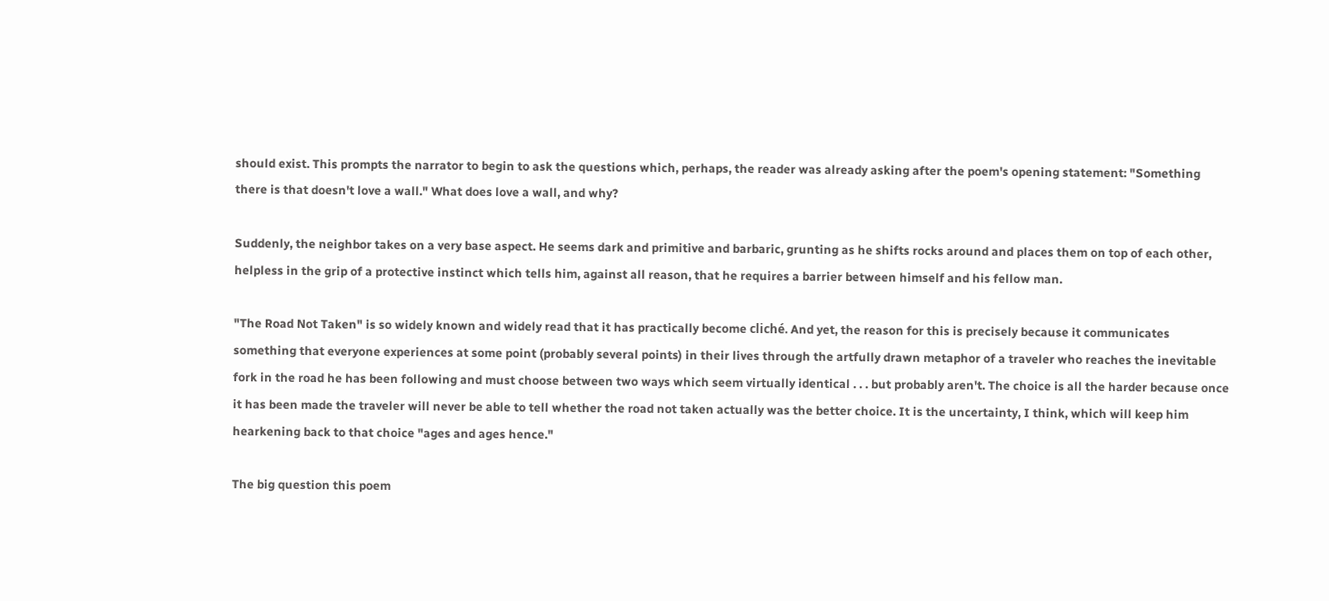should exist. This prompts the narrator to begin to ask the questions which, perhaps, the reader was already asking after the poem's opening statement: "Something there is that doesn't love a wall." What does love a wall, and why?

Suddenly, the neighbor takes on a very base aspect. He seems dark and primitive and barbaric, grunting as he shifts rocks around and places them on top of each other, helpless in the grip of a protective instinct which tells him, against all reason, that he requires a barrier between himself and his fellow man.

"The Road Not Taken" is so widely known and widely read that it has practically become cliché. And yet, the reason for this is precisely because it communicates something that everyone experiences at some point (probably several points) in their lives through the artfully drawn metaphor of a traveler who reaches the inevitable fork in the road he has been following and must choose between two ways which seem virtually identical . . . but probably aren't. The choice is all the harder because once it has been made the traveler will never be able to tell whether the road not taken actually was the better choice. It is the uncertainty, I think, which will keep him hearkening back to that choice "ages and ages hence."

The big question this poem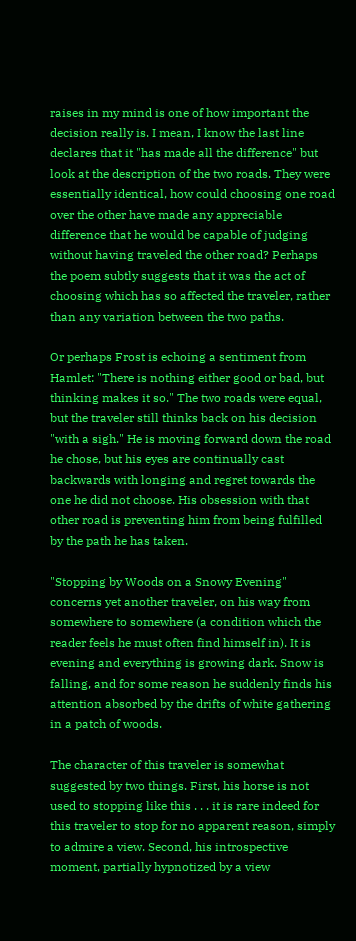raises in my mind is one of how important the decision really is. I mean, I know the last line declares that it "has made all the difference" but look at the description of the two roads. They were essentially identical, how could choosing one road over the other have made any appreciable difference that he would be capable of judging without having traveled the other road? Perhaps the poem subtly suggests that it was the act of choosing which has so affected the traveler, rather than any variation between the two paths.

Or perhaps Frost is echoing a sentiment from Hamlet: "There is nothing either good or bad, but thinking makes it so." The two roads were equal, but the traveler still thinks back on his decision "with a sigh." He is moving forward down the road he chose, but his eyes are continually cast backwards with longing and regret towards the one he did not choose. His obsession with that other road is preventing him from being fulfilled by the path he has taken.

"Stopping by Woods on a Snowy Evening" concerns yet another traveler, on his way from somewhere to somewhere (a condition which the reader feels he must often find himself in). It is evening and everything is growing dark. Snow is falling, and for some reason he suddenly finds his attention absorbed by the drifts of white gathering in a patch of woods.

The character of this traveler is somewhat suggested by two things. First, his horse is not used to stopping like this . . . it is rare indeed for this traveler to stop for no apparent reason, simply to admire a view. Second, his introspective moment, partially hypnotized by a view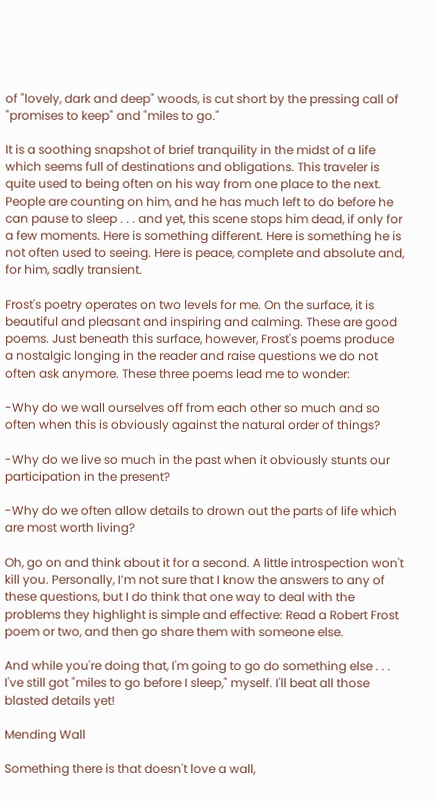of "lovely, dark and deep" woods, is cut short by the pressing call of "promises to keep" and "miles to go."

It is a soothing snapshot of brief tranquility in the midst of a life which seems full of destinations and obligations. This traveler is quite used to being often on his way from one place to the next. People are counting on him, and he has much left to do before he can pause to sleep . . . and yet, this scene stops him dead, if only for a few moments. Here is something different. Here is something he is not often used to seeing. Here is peace, complete and absolute and, for him, sadly transient.

Frost's poetry operates on two levels for me. On the surface, it is beautiful and pleasant and inspiring and calming. These are good poems. Just beneath this surface, however, Frost's poems produce a nostalgic longing in the reader and raise questions we do not often ask anymore. These three poems lead me to wonder:

-Why do we wall ourselves off from each other so much and so often when this is obviously against the natural order of things?

-Why do we live so much in the past when it obviously stunts our participation in the present?

-Why do we often allow details to drown out the parts of life which are most worth living?

Oh, go on and think about it for a second. A little introspection won't kill you. Personally, I’m not sure that I know the answers to any of these questions, but I do think that one way to deal with the problems they highlight is simple and effective: Read a Robert Frost poem or two, and then go share them with someone else.

And while you're doing that, I'm going to go do something else . . . I've still got "miles to go before I sleep," myself. I'll beat all those blasted details yet!

Mending Wall

Something there is that doesn't love a wall,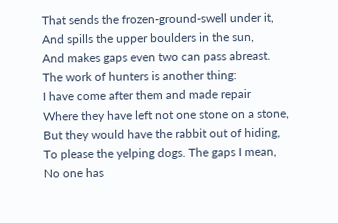That sends the frozen-ground-swell under it,
And spills the upper boulders in the sun,
And makes gaps even two can pass abreast.
The work of hunters is another thing:
I have come after them and made repair
Where they have left not one stone on a stone,
But they would have the rabbit out of hiding,
To please the yelping dogs. The gaps I mean,
No one has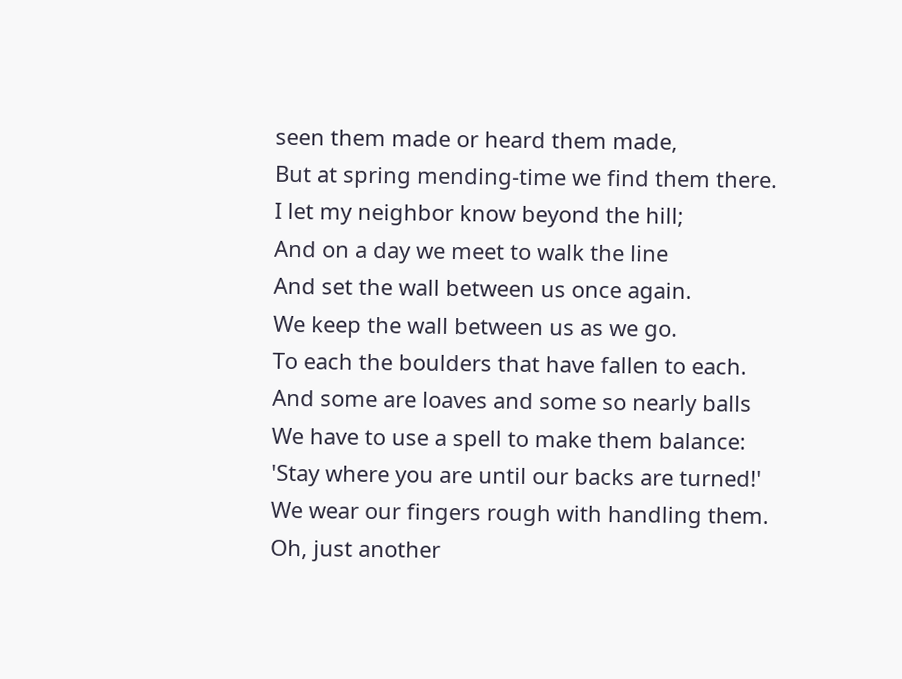seen them made or heard them made,
But at spring mending-time we find them there.
I let my neighbor know beyond the hill;
And on a day we meet to walk the line
And set the wall between us once again.
We keep the wall between us as we go.
To each the boulders that have fallen to each.
And some are loaves and some so nearly balls
We have to use a spell to make them balance:
'Stay where you are until our backs are turned!'
We wear our fingers rough with handling them.
Oh, just another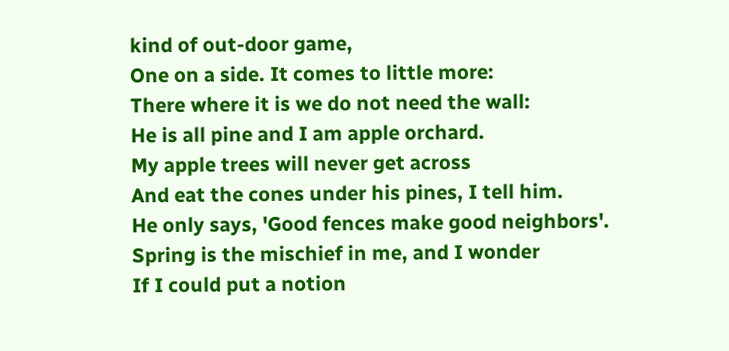kind of out-door game,
One on a side. It comes to little more:
There where it is we do not need the wall:
He is all pine and I am apple orchard.
My apple trees will never get across
And eat the cones under his pines, I tell him.
He only says, 'Good fences make good neighbors'.
Spring is the mischief in me, and I wonder
If I could put a notion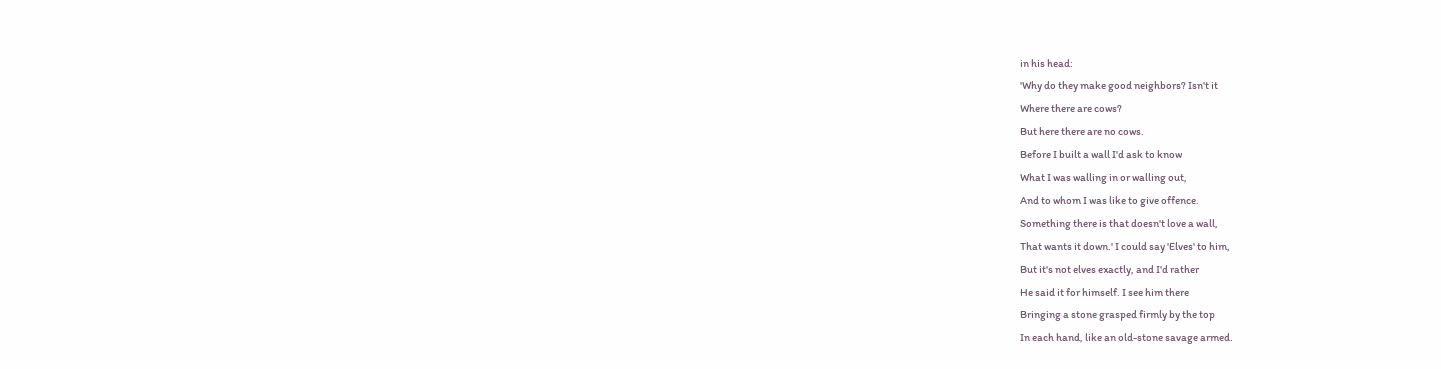in his head:
'Why do they make good neighbors? Isn't it
Where there are cows?
But here there are no cows.
Before I built a wall I'd ask to know
What I was walling in or walling out,
And to whom I was like to give offence.
Something there is that doesn't love a wall,
That wants it down.' I could say 'Elves' to him,
But it's not elves exactly, and I'd rather
He said it for himself. I see him there
Bringing a stone grasped firmly by the top
In each hand, like an old-stone savage armed.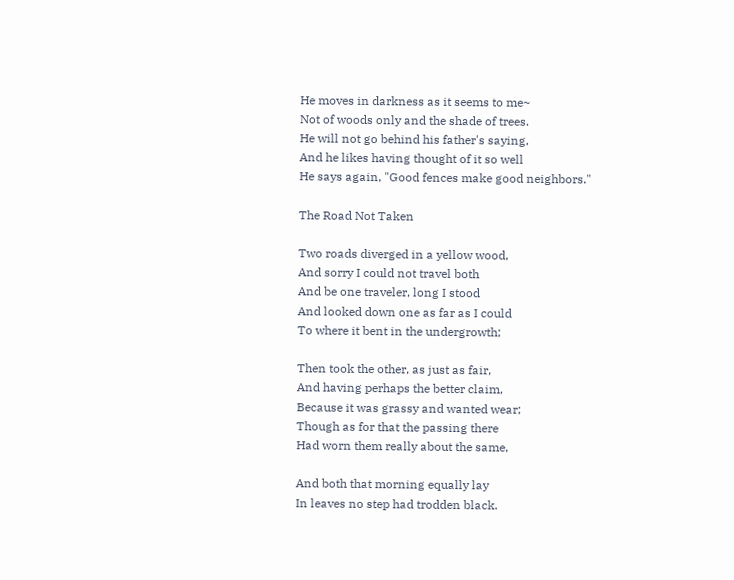He moves in darkness as it seems to me~
Not of woods only and the shade of trees.
He will not go behind his father's saying,
And he likes having thought of it so well
He says again, "Good fences make good neighbors."

The Road Not Taken

Two roads diverged in a yellow wood,
And sorry I could not travel both
And be one traveler, long I stood
And looked down one as far as I could
To where it bent in the undergrowth;

Then took the other, as just as fair,
And having perhaps the better claim,
Because it was grassy and wanted wear;
Though as for that the passing there
Had worn them really about the same,

And both that morning equally lay
In leaves no step had trodden black.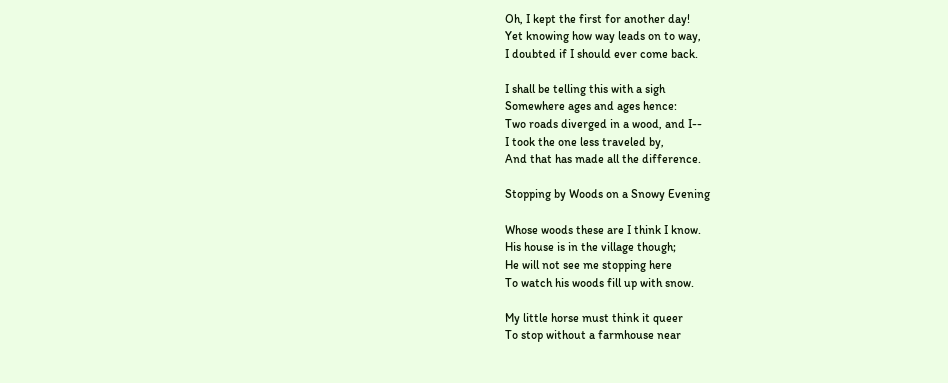Oh, I kept the first for another day!
Yet knowing how way leads on to way,
I doubted if I should ever come back.

I shall be telling this with a sigh
Somewhere ages and ages hence:
Two roads diverged in a wood, and I--
I took the one less traveled by,
And that has made all the difference.

Stopping by Woods on a Snowy Evening

Whose woods these are I think I know.
His house is in the village though;
He will not see me stopping here
To watch his woods fill up with snow.

My little horse must think it queer
To stop without a farmhouse near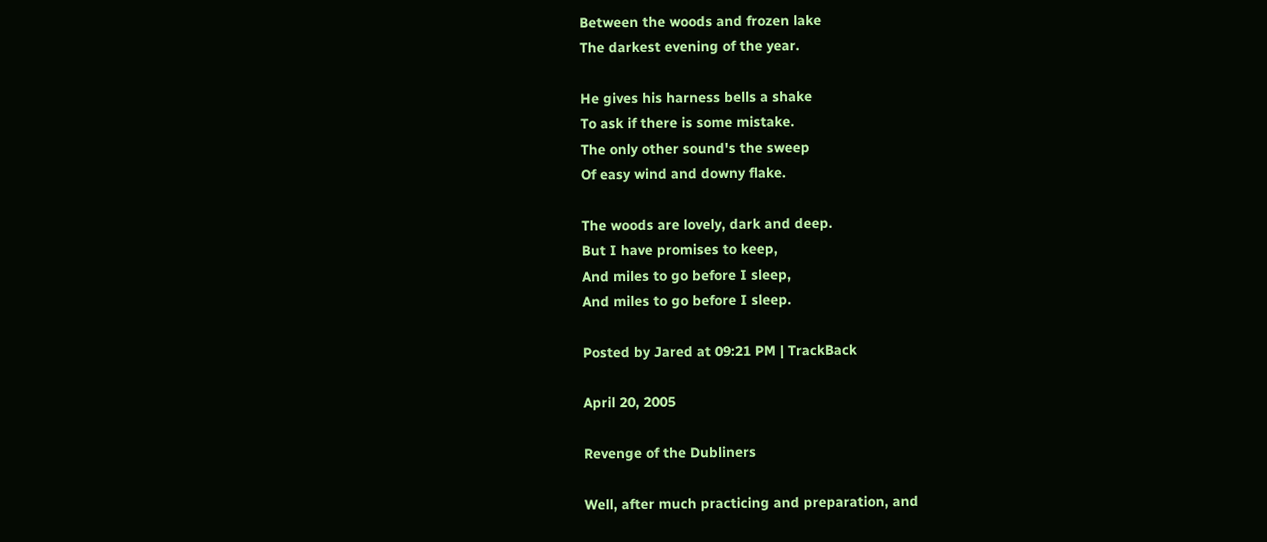Between the woods and frozen lake
The darkest evening of the year.

He gives his harness bells a shake
To ask if there is some mistake.
The only other sound's the sweep
Of easy wind and downy flake.

The woods are lovely, dark and deep.
But I have promises to keep,
And miles to go before I sleep,
And miles to go before I sleep.

Posted by Jared at 09:21 PM | TrackBack

April 20, 2005

Revenge of the Dubliners

Well, after much practicing and preparation, and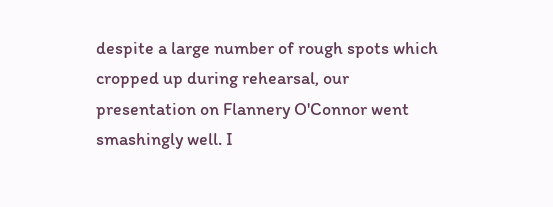despite a large number of rough spots which cropped up during rehearsal, our presentation on Flannery O'Connor went smashingly well. I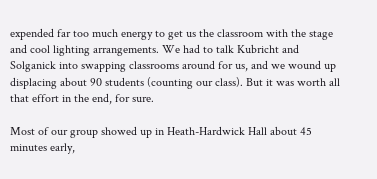expended far too much energy to get us the classroom with the stage and cool lighting arrangements. We had to talk Kubricht and Solganick into swapping classrooms around for us, and we wound up displacing about 90 students (counting our class). But it was worth all that effort in the end, for sure.

Most of our group showed up in Heath-Hardwick Hall about 45 minutes early,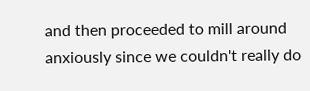and then proceeded to mill around anxiously since we couldn't really do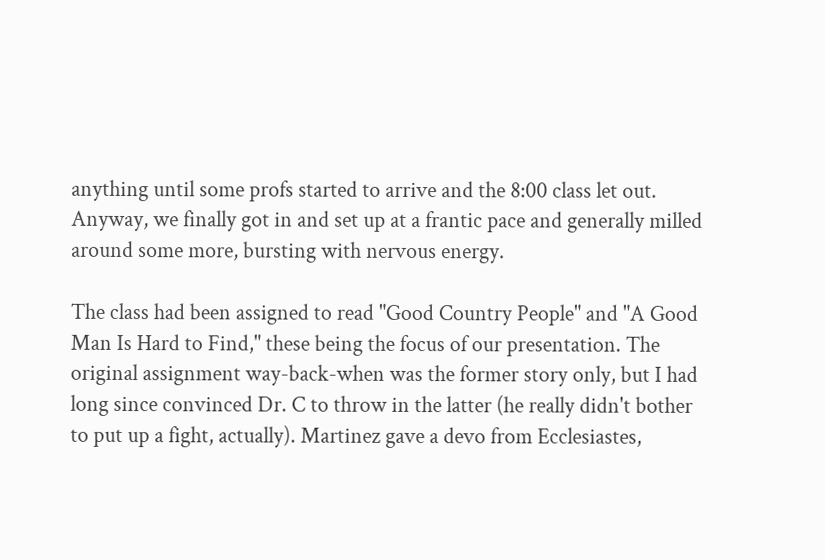anything until some profs started to arrive and the 8:00 class let out. Anyway, we finally got in and set up at a frantic pace and generally milled around some more, bursting with nervous energy.

The class had been assigned to read "Good Country People" and "A Good Man Is Hard to Find," these being the focus of our presentation. The original assignment way-back-when was the former story only, but I had long since convinced Dr. C to throw in the latter (he really didn't bother to put up a fight, actually). Martinez gave a devo from Ecclesiastes,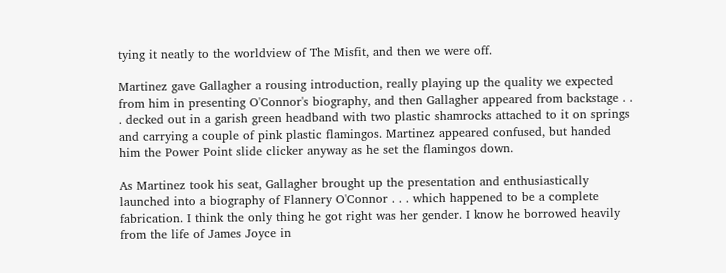tying it neatly to the worldview of The Misfit, and then we were off.

Martinez gave Gallagher a rousing introduction, really playing up the quality we expected from him in presenting O'Connor's biography, and then Gallagher appeared from backstage . . . decked out in a garish green headband with two plastic shamrocks attached to it on springs and carrying a couple of pink plastic flamingos. Martinez appeared confused, but handed him the Power Point slide clicker anyway as he set the flamingos down.

As Martinez took his seat, Gallagher brought up the presentation and enthusiastically launched into a biography of Flannery O'Connor . . . which happened to be a complete fabrication. I think the only thing he got right was her gender. I know he borrowed heavily from the life of James Joyce in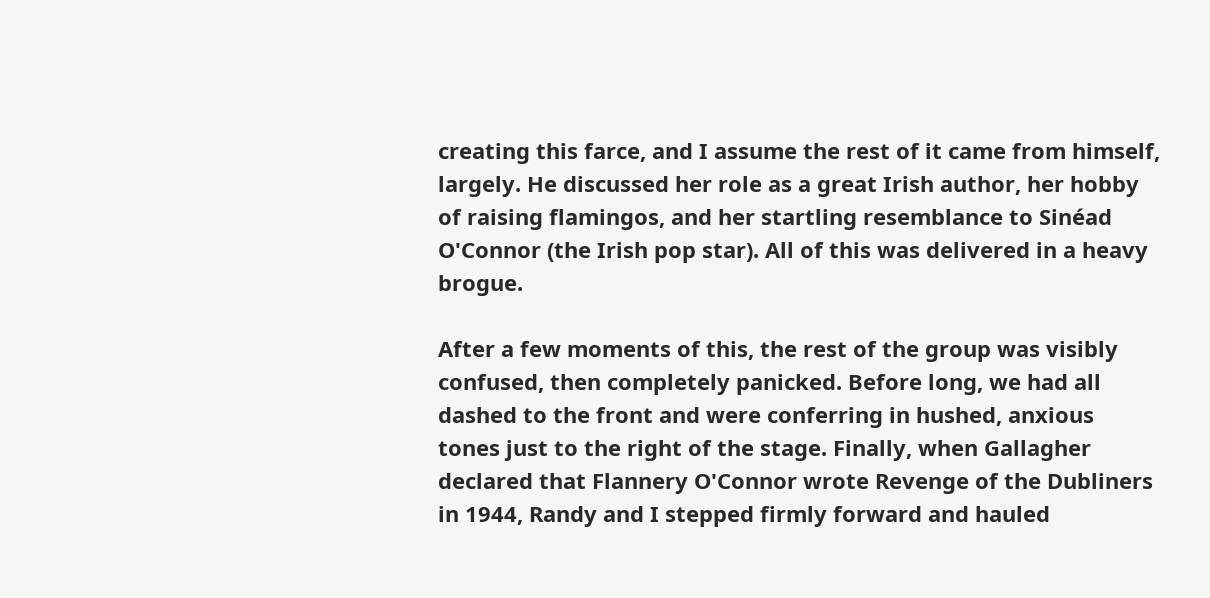creating this farce, and I assume the rest of it came from himself, largely. He discussed her role as a great Irish author, her hobby of raising flamingos, and her startling resemblance to Sinéad O'Connor (the Irish pop star). All of this was delivered in a heavy brogue.

After a few moments of this, the rest of the group was visibly confused, then completely panicked. Before long, we had all dashed to the front and were conferring in hushed, anxious tones just to the right of the stage. Finally, when Gallagher declared that Flannery O'Connor wrote Revenge of the Dubliners in 1944, Randy and I stepped firmly forward and hauled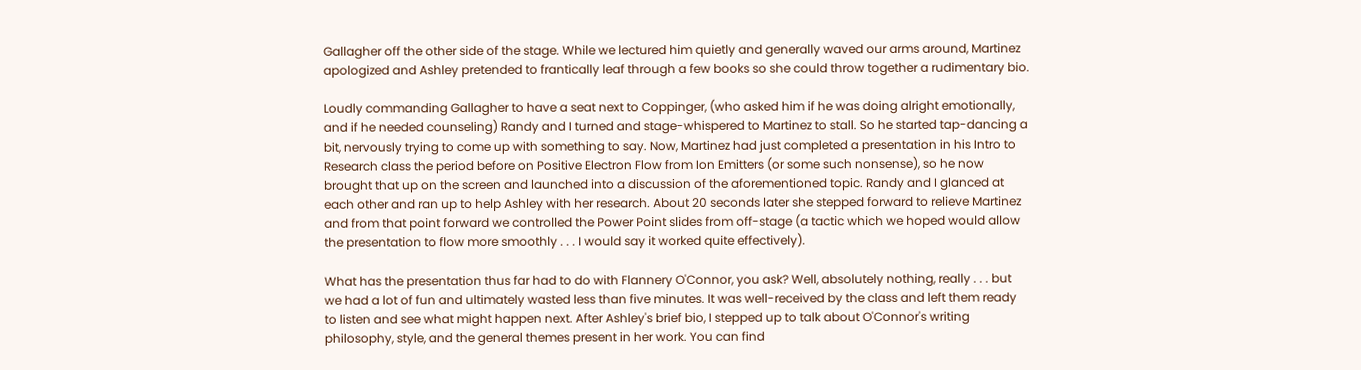Gallagher off the other side of the stage. While we lectured him quietly and generally waved our arms around, Martinez apologized and Ashley pretended to frantically leaf through a few books so she could throw together a rudimentary bio.

Loudly commanding Gallagher to have a seat next to Coppinger, (who asked him if he was doing alright emotionally, and if he needed counseling) Randy and I turned and stage-whispered to Martinez to stall. So he started tap-dancing a bit, nervously trying to come up with something to say. Now, Martinez had just completed a presentation in his Intro to Research class the period before on Positive Electron Flow from Ion Emitters (or some such nonsense), so he now brought that up on the screen and launched into a discussion of the aforementioned topic. Randy and I glanced at each other and ran up to help Ashley with her research. About 20 seconds later she stepped forward to relieve Martinez and from that point forward we controlled the Power Point slides from off-stage (a tactic which we hoped would allow the presentation to flow more smoothly . . . I would say it worked quite effectively).

What has the presentation thus far had to do with Flannery O'Connor, you ask? Well, absolutely nothing, really . . . but we had a lot of fun and ultimately wasted less than five minutes. It was well-received by the class and left them ready to listen and see what might happen next. After Ashley's brief bio, I stepped up to talk about O'Connor's writing philosophy, style, and the general themes present in her work. You can find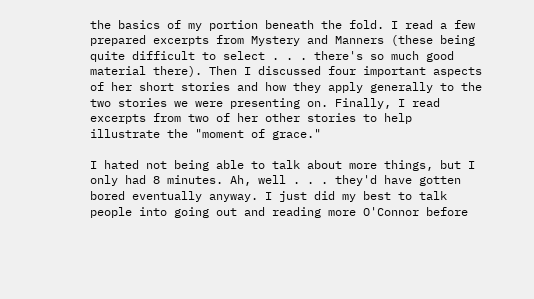the basics of my portion beneath the fold. I read a few prepared excerpts from Mystery and Manners (these being quite difficult to select . . . there's so much good material there). Then I discussed four important aspects of her short stories and how they apply generally to the two stories we were presenting on. Finally, I read excerpts from two of her other stories to help illustrate the "moment of grace."

I hated not being able to talk about more things, but I only had 8 minutes. Ah, well . . . they'd have gotten bored eventually anyway. I just did my best to talk people into going out and reading more O'Connor before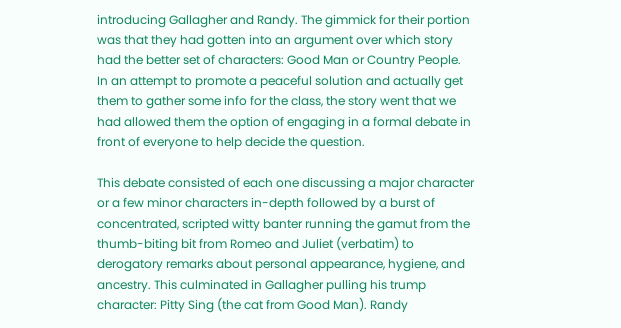introducing Gallagher and Randy. The gimmick for their portion was that they had gotten into an argument over which story had the better set of characters: Good Man or Country People. In an attempt to promote a peaceful solution and actually get them to gather some info for the class, the story went that we had allowed them the option of engaging in a formal debate in front of everyone to help decide the question.

This debate consisted of each one discussing a major character or a few minor characters in-depth followed by a burst of concentrated, scripted witty banter running the gamut from the thumb-biting bit from Romeo and Juliet (verbatim) to derogatory remarks about personal appearance, hygiene, and ancestry. This culminated in Gallagher pulling his trump character: Pitty Sing (the cat from Good Man). Randy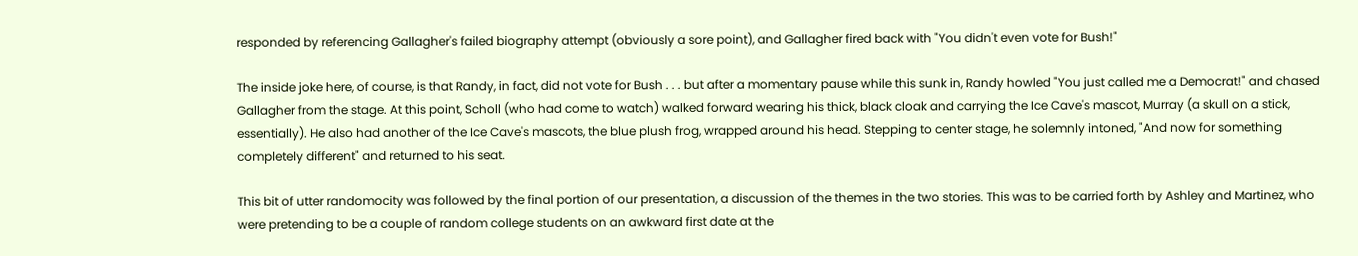responded by referencing Gallagher's failed biography attempt (obviously a sore point), and Gallagher fired back with "You didn't even vote for Bush!"

The inside joke here, of course, is that Randy, in fact, did not vote for Bush . . . but after a momentary pause while this sunk in, Randy howled "You just called me a Democrat!" and chased Gallagher from the stage. At this point, Scholl (who had come to watch) walked forward wearing his thick, black cloak and carrying the Ice Cave's mascot, Murray (a skull on a stick, essentially). He also had another of the Ice Cave's mascots, the blue plush frog, wrapped around his head. Stepping to center stage, he solemnly intoned, "And now for something completely different" and returned to his seat.

This bit of utter randomocity was followed by the final portion of our presentation, a discussion of the themes in the two stories. This was to be carried forth by Ashley and Martinez, who were pretending to be a couple of random college students on an awkward first date at the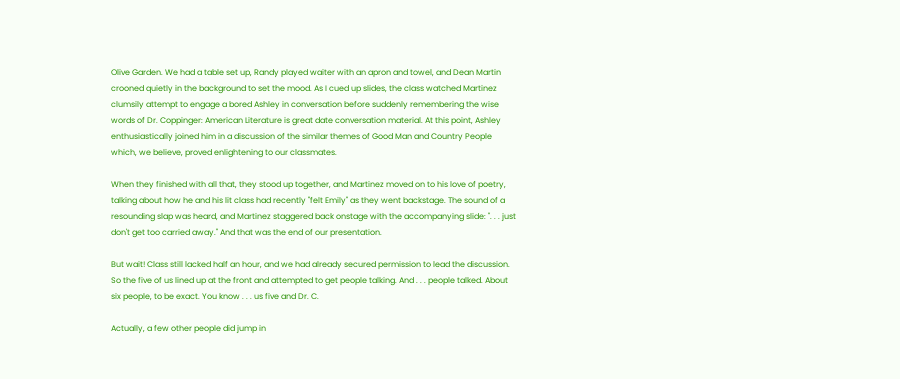Olive Garden. We had a table set up, Randy played waiter with an apron and towel, and Dean Martin crooned quietly in the background to set the mood. As I cued up slides, the class watched Martinez clumsily attempt to engage a bored Ashley in conversation before suddenly remembering the wise words of Dr. Coppinger: American Literature is great date conversation material. At this point, Ashley enthusiastically joined him in a discussion of the similar themes of Good Man and Country People which, we believe, proved enlightening to our classmates.

When they finished with all that, they stood up together, and Martinez moved on to his love of poetry, talking about how he and his lit class had recently "felt Emily" as they went backstage. The sound of a resounding slap was heard, and Martinez staggered back onstage with the accompanying slide: ". . . just don't get too carried away." And that was the end of our presentation.

But wait! Class still lacked half an hour, and we had already secured permission to lead the discussion. So the five of us lined up at the front and attempted to get people talking. And . . . people talked. About six people, to be exact. You know . . . us five and Dr. C.

Actually, a few other people did jump in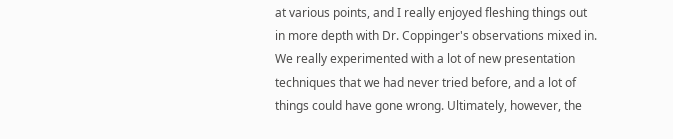at various points, and I really enjoyed fleshing things out in more depth with Dr. Coppinger's observations mixed in. We really experimented with a lot of new presentation techniques that we had never tried before, and a lot of things could have gone wrong. Ultimately, however, the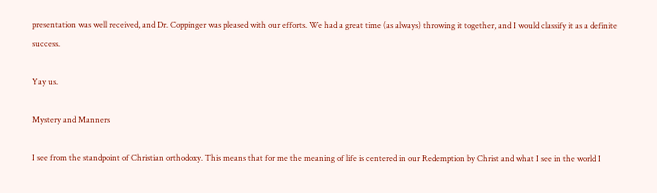presentation was well received, and Dr. Coppinger was pleased with our efforts. We had a great time (as always) throwing it together, and I would classify it as a definite success.

Yay us.

Mystery and Manners

I see from the standpoint of Christian orthodoxy. This means that for me the meaning of life is centered in our Redemption by Christ and what I see in the world I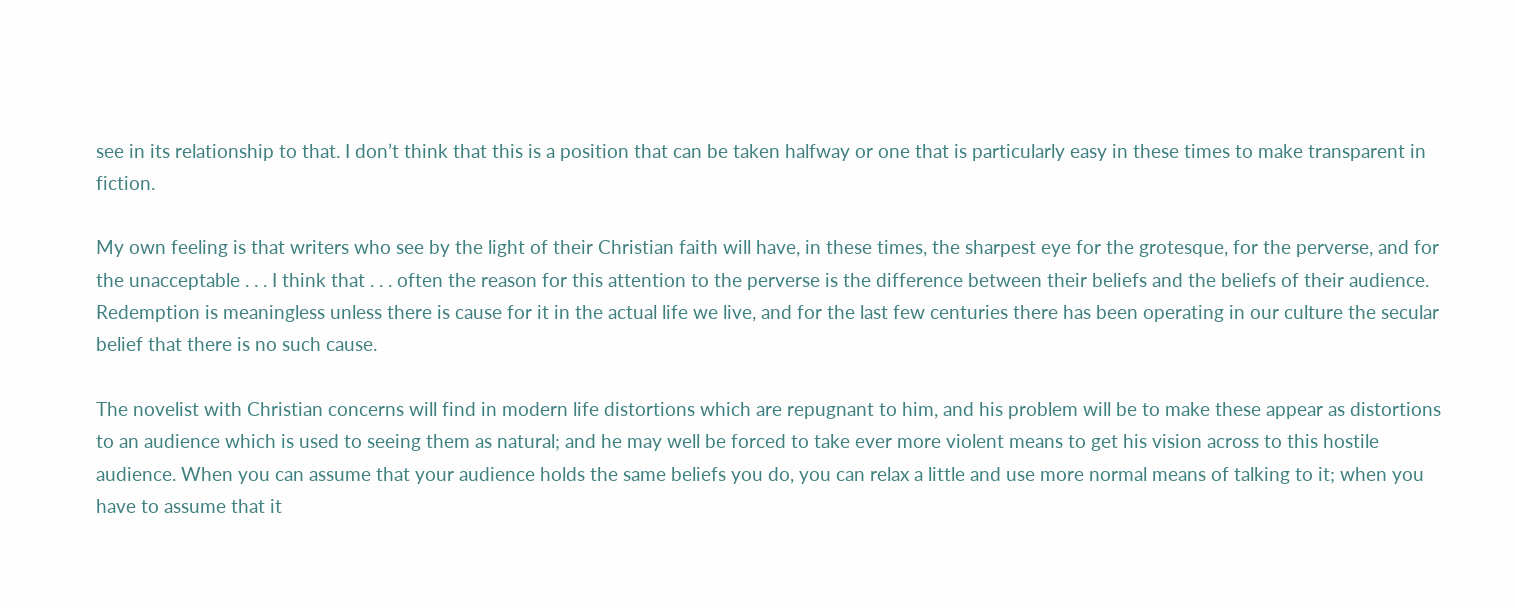see in its relationship to that. I don’t think that this is a position that can be taken halfway or one that is particularly easy in these times to make transparent in fiction.

My own feeling is that writers who see by the light of their Christian faith will have, in these times, the sharpest eye for the grotesque, for the perverse, and for the unacceptable . . . I think that . . . often the reason for this attention to the perverse is the difference between their beliefs and the beliefs of their audience. Redemption is meaningless unless there is cause for it in the actual life we live, and for the last few centuries there has been operating in our culture the secular belief that there is no such cause.

The novelist with Christian concerns will find in modern life distortions which are repugnant to him, and his problem will be to make these appear as distortions to an audience which is used to seeing them as natural; and he may well be forced to take ever more violent means to get his vision across to this hostile audience. When you can assume that your audience holds the same beliefs you do, you can relax a little and use more normal means of talking to it; when you have to assume that it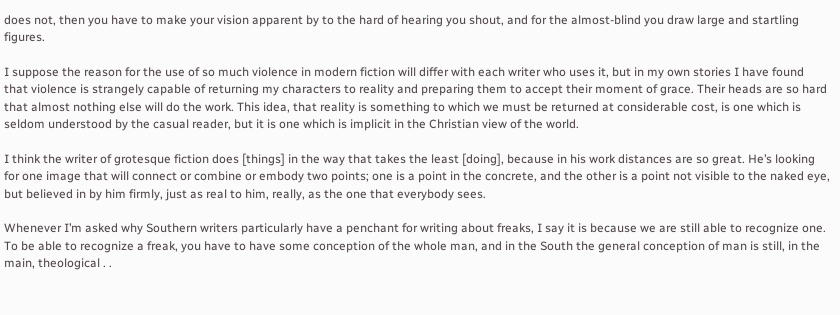does not, then you have to make your vision apparent by to the hard of hearing you shout, and for the almost-blind you draw large and startling figures.

I suppose the reason for the use of so much violence in modern fiction will differ with each writer who uses it, but in my own stories I have found that violence is strangely capable of returning my characters to reality and preparing them to accept their moment of grace. Their heads are so hard that almost nothing else will do the work. This idea, that reality is something to which we must be returned at considerable cost, is one which is seldom understood by the casual reader, but it is one which is implicit in the Christian view of the world.

I think the writer of grotesque fiction does [things] in the way that takes the least [doing], because in his work distances are so great. He’s looking for one image that will connect or combine or embody two points; one is a point in the concrete, and the other is a point not visible to the naked eye, but believed in by him firmly, just as real to him, really, as the one that everybody sees.

Whenever I’m asked why Southern writers particularly have a penchant for writing about freaks, I say it is because we are still able to recognize one. To be able to recognize a freak, you have to have some conception of the whole man, and in the South the general conception of man is still, in the main, theological . .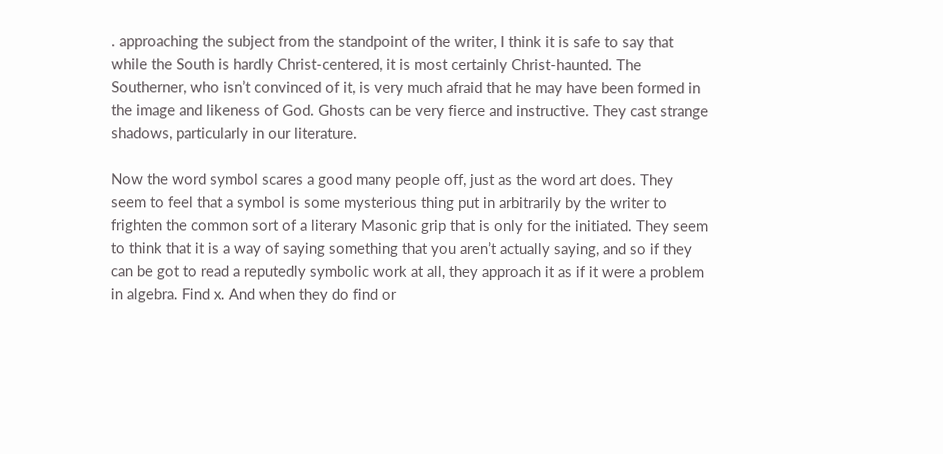. approaching the subject from the standpoint of the writer, I think it is safe to say that while the South is hardly Christ-centered, it is most certainly Christ-haunted. The Southerner, who isn’t convinced of it, is very much afraid that he may have been formed in the image and likeness of God. Ghosts can be very fierce and instructive. They cast strange shadows, particularly in our literature.

Now the word symbol scares a good many people off, just as the word art does. They seem to feel that a symbol is some mysterious thing put in arbitrarily by the writer to frighten the common sort of a literary Masonic grip that is only for the initiated. They seem to think that it is a way of saying something that you aren’t actually saying, and so if they can be got to read a reputedly symbolic work at all, they approach it as if it were a problem in algebra. Find x. And when they do find or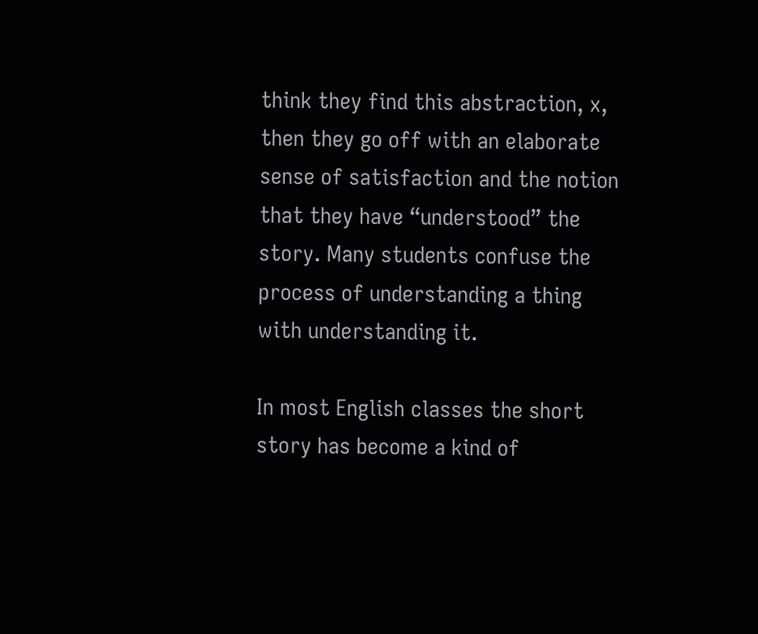think they find this abstraction, x, then they go off with an elaborate sense of satisfaction and the notion that they have “understood” the story. Many students confuse the process of understanding a thing with understanding it.

In most English classes the short story has become a kind of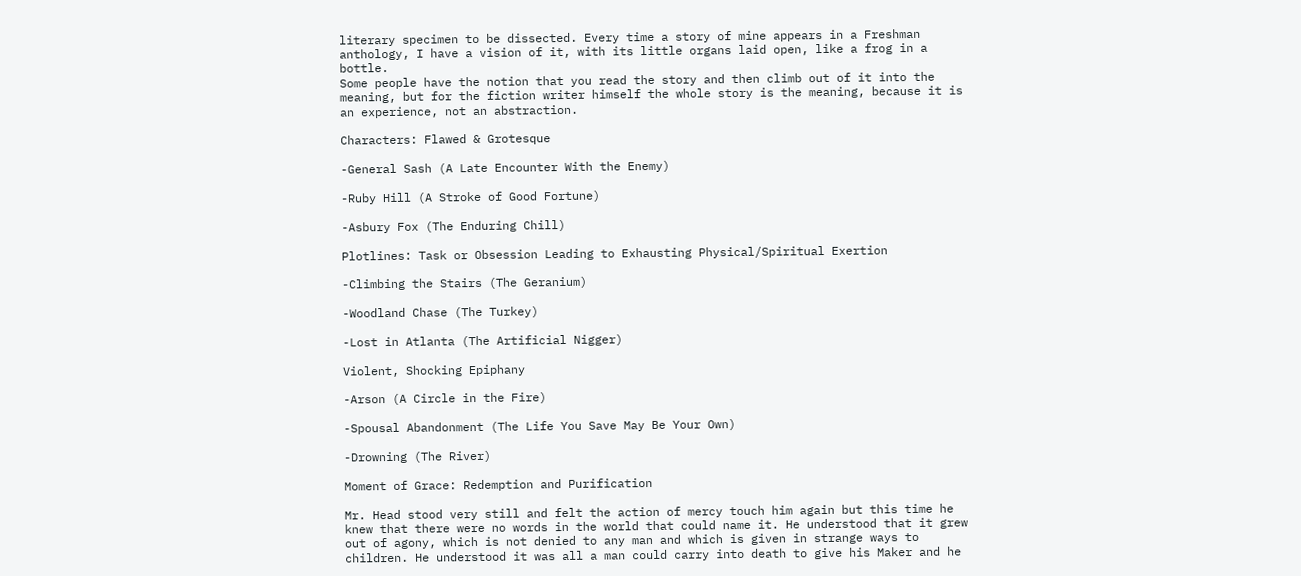literary specimen to be dissected. Every time a story of mine appears in a Freshman anthology, I have a vision of it, with its little organs laid open, like a frog in a bottle.
Some people have the notion that you read the story and then climb out of it into the meaning, but for the fiction writer himself the whole story is the meaning, because it is an experience, not an abstraction.

Characters: Flawed & Grotesque

-General Sash (A Late Encounter With the Enemy)

-Ruby Hill (A Stroke of Good Fortune)

-Asbury Fox (The Enduring Chill)

Plotlines: Task or Obsession Leading to Exhausting Physical/Spiritual Exertion

-Climbing the Stairs (The Geranium)

-Woodland Chase (The Turkey)

-Lost in Atlanta (The Artificial Nigger)

Violent, Shocking Epiphany

-Arson (A Circle in the Fire)

-Spousal Abandonment (The Life You Save May Be Your Own)

-Drowning (The River)

Moment of Grace: Redemption and Purification

Mr. Head stood very still and felt the action of mercy touch him again but this time he knew that there were no words in the world that could name it. He understood that it grew out of agony, which is not denied to any man and which is given in strange ways to children. He understood it was all a man could carry into death to give his Maker and he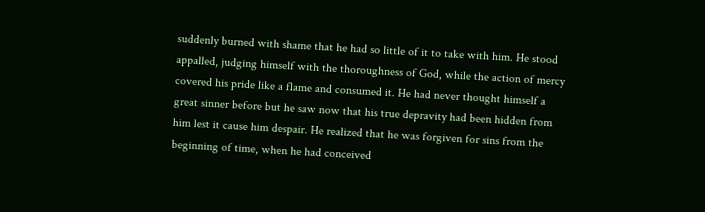suddenly burned with shame that he had so little of it to take with him. He stood appalled, judging himself with the thoroughness of God, while the action of mercy covered his pride like a flame and consumed it. He had never thought himself a great sinner before but he saw now that his true depravity had been hidden from him lest it cause him despair. He realized that he was forgiven for sins from the beginning of time, when he had conceived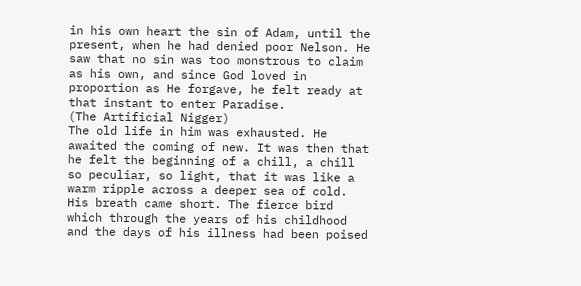in his own heart the sin of Adam, until the present, when he had denied poor Nelson. He saw that no sin was too monstrous to claim as his own, and since God loved in proportion as He forgave, he felt ready at that instant to enter Paradise.
(The Artificial Nigger)
The old life in him was exhausted. He awaited the coming of new. It was then that he felt the beginning of a chill, a chill so peculiar, so light, that it was like a warm ripple across a deeper sea of cold. His breath came short. The fierce bird which through the years of his childhood and the days of his illness had been poised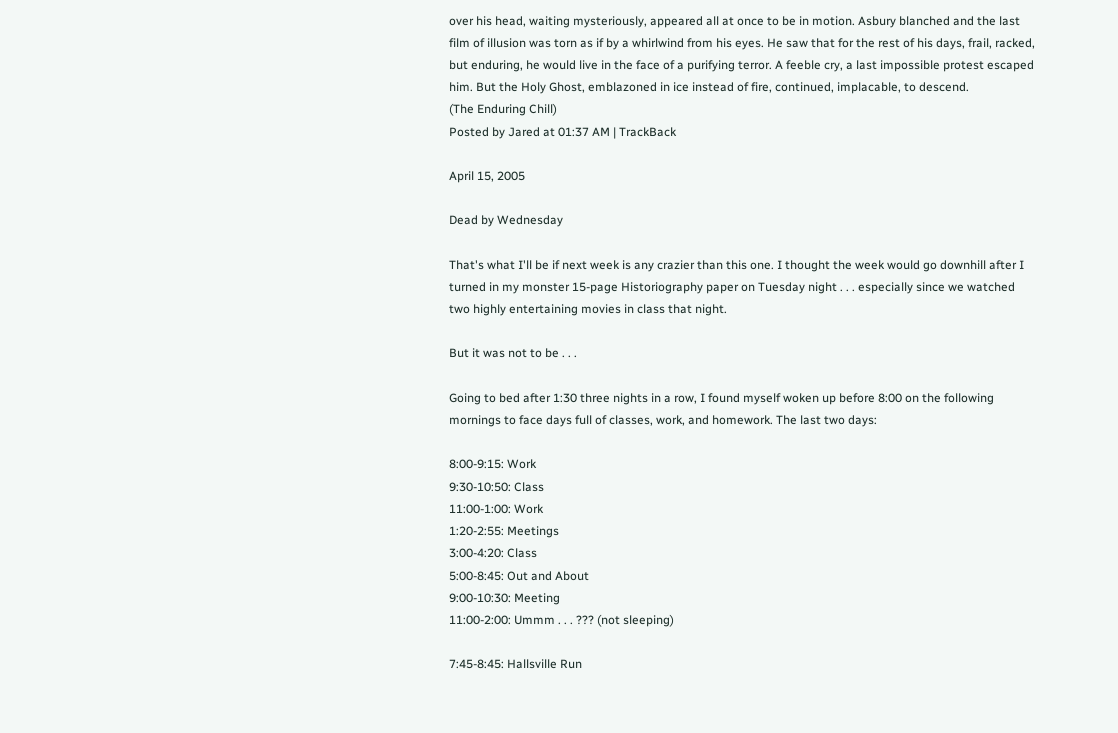over his head, waiting mysteriously, appeared all at once to be in motion. Asbury blanched and the last film of illusion was torn as if by a whirlwind from his eyes. He saw that for the rest of his days, frail, racked, but enduring, he would live in the face of a purifying terror. A feeble cry, a last impossible protest escaped him. But the Holy Ghost, emblazoned in ice instead of fire, continued, implacable, to descend.
(The Enduring Chill)
Posted by Jared at 01:37 AM | TrackBack

April 15, 2005

Dead by Wednesday

That's what I'll be if next week is any crazier than this one. I thought the week would go downhill after I turned in my monster 15-page Historiography paper on Tuesday night . . . especially since we watched two highly entertaining movies in class that night.

But it was not to be . . .

Going to bed after 1:30 three nights in a row, I found myself woken up before 8:00 on the following mornings to face days full of classes, work, and homework. The last two days:

8:00-9:15: Work
9:30-10:50: Class
11:00-1:00: Work
1:20-2:55: Meetings
3:00-4:20: Class
5:00-8:45: Out and About
9:00-10:30: Meeting
11:00-2:00: Ummm . . . ??? (not sleeping)

7:45-8:45: Hallsville Run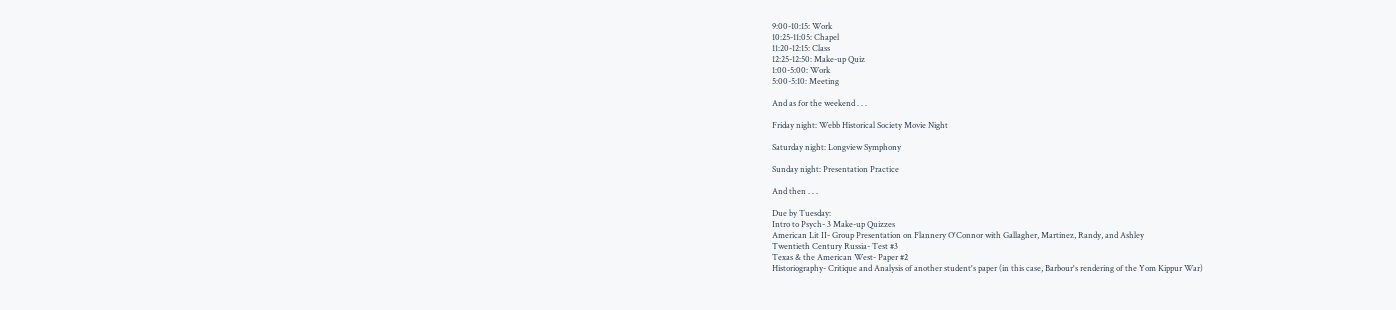9:00-10:15: Work
10:25-11:05: Chapel
11:20-12:15: Class
12:25-12:50: Make-up Quiz
1:00-5:00: Work
5:00-5:10: Meeting

And as for the weekend . . .

Friday night: Webb Historical Society Movie Night

Saturday night: Longview Symphony

Sunday night: Presentation Practice

And then . . .

Due by Tuesday:
Intro to Psych- 3 Make-up Quizzes
American Lit II- Group Presentation on Flannery O'Connor with Gallagher, Martinez, Randy, and Ashley
Twentieth Century Russia- Test #3
Texas & the American West- Paper #2
Historiography- Critique and Analysis of another student's paper (in this case, Barbour's rendering of the Yom Kippur War)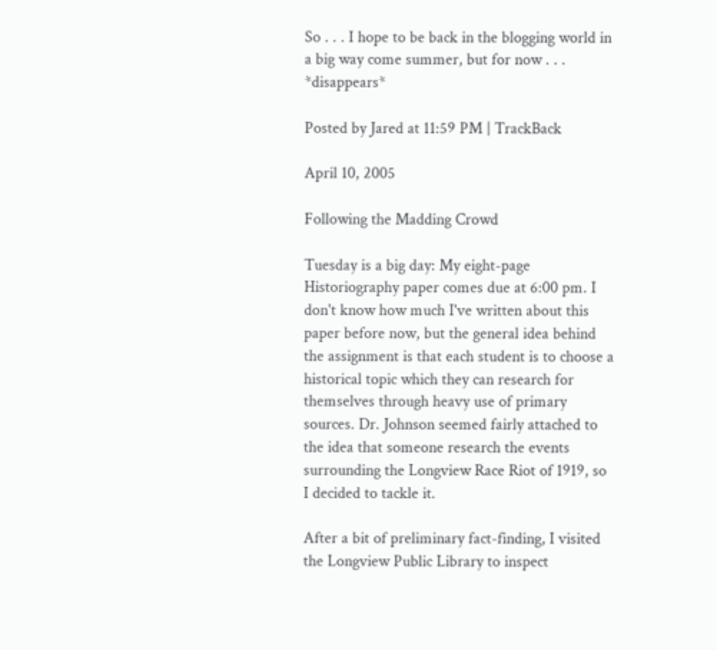So . . . I hope to be back in the blogging world in a big way come summer, but for now . . . *disappears*

Posted by Jared at 11:59 PM | TrackBack

April 10, 2005

Following the Madding Crowd

Tuesday is a big day: My eight-page Historiography paper comes due at 6:00 pm. I don't know how much I've written about this paper before now, but the general idea behind the assignment is that each student is to choose a historical topic which they can research for themselves through heavy use of primary sources. Dr. Johnson seemed fairly attached to the idea that someone research the events surrounding the Longview Race Riot of 1919, so I decided to tackle it.

After a bit of preliminary fact-finding, I visited the Longview Public Library to inspect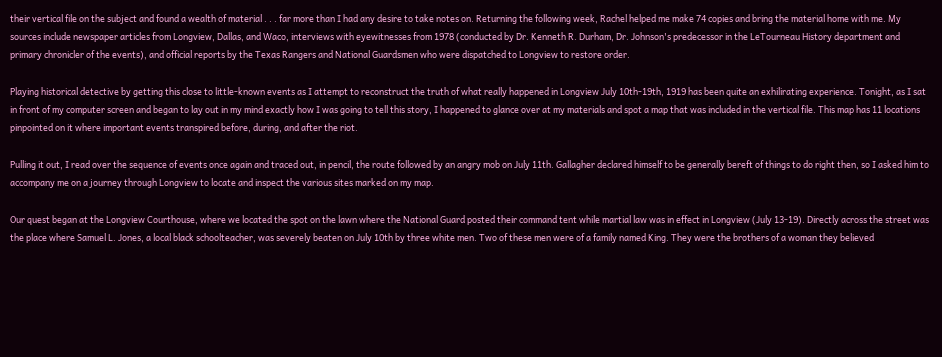their vertical file on the subject and found a wealth of material . . . far more than I had any desire to take notes on. Returning the following week, Rachel helped me make 74 copies and bring the material home with me. My sources include newspaper articles from Longview, Dallas, and Waco, interviews with eyewitnesses from 1978 (conducted by Dr. Kenneth R. Durham, Dr. Johnson's predecessor in the LeTourneau History department and primary chronicler of the events), and official reports by the Texas Rangers and National Guardsmen who were dispatched to Longview to restore order.

Playing historical detective by getting this close to little-known events as I attempt to reconstruct the truth of what really happened in Longview July 10th-19th, 1919 has been quite an exhilirating experience. Tonight, as I sat in front of my computer screen and began to lay out in my mind exactly how I was going to tell this story, I happened to glance over at my materials and spot a map that was included in the vertical file. This map has 11 locations pinpointed on it where important events transpired before, during, and after the riot.

Pulling it out, I read over the sequence of events once again and traced out, in pencil, the route followed by an angry mob on July 11th. Gallagher declared himself to be generally bereft of things to do right then, so I asked him to accompany me on a journey through Longview to locate and inspect the various sites marked on my map.

Our quest began at the Longview Courthouse, where we located the spot on the lawn where the National Guard posted their command tent while martial law was in effect in Longview (July 13-19). Directly across the street was the place where Samuel L. Jones, a local black schoolteacher, was severely beaten on July 10th by three white men. Two of these men were of a family named King. They were the brothers of a woman they believed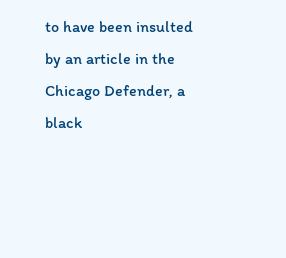to have been insulted by an article in the Chicago Defender, a black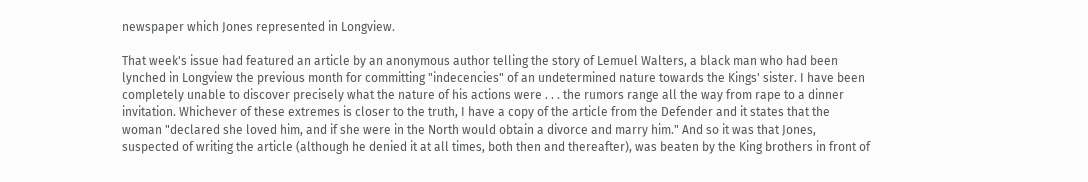newspaper which Jones represented in Longview.

That week's issue had featured an article by an anonymous author telling the story of Lemuel Walters, a black man who had been lynched in Longview the previous month for committing "indecencies" of an undetermined nature towards the Kings' sister. I have been completely unable to discover precisely what the nature of his actions were . . . the rumors range all the way from rape to a dinner invitation. Whichever of these extremes is closer to the truth, I have a copy of the article from the Defender and it states that the woman "declared she loved him, and if she were in the North would obtain a divorce and marry him." And so it was that Jones, suspected of writing the article (although he denied it at all times, both then and thereafter), was beaten by the King brothers in front of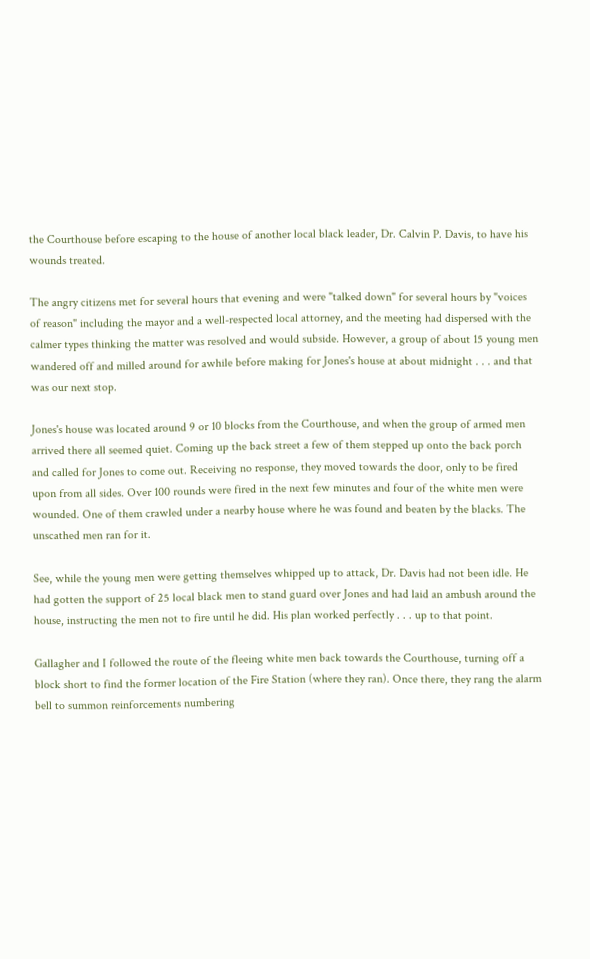the Courthouse before escaping to the house of another local black leader, Dr. Calvin P. Davis, to have his wounds treated.

The angry citizens met for several hours that evening and were "talked down" for several hours by "voices of reason" including the mayor and a well-respected local attorney, and the meeting had dispersed with the calmer types thinking the matter was resolved and would subside. However, a group of about 15 young men wandered off and milled around for awhile before making for Jones's house at about midnight . . . and that was our next stop.

Jones's house was located around 9 or 10 blocks from the Courthouse, and when the group of armed men arrived there all seemed quiet. Coming up the back street a few of them stepped up onto the back porch and called for Jones to come out. Receiving no response, they moved towards the door, only to be fired upon from all sides. Over 100 rounds were fired in the next few minutes and four of the white men were wounded. One of them crawled under a nearby house where he was found and beaten by the blacks. The unscathed men ran for it.

See, while the young men were getting themselves whipped up to attack, Dr. Davis had not been idle. He had gotten the support of 25 local black men to stand guard over Jones and had laid an ambush around the house, instructing the men not to fire until he did. His plan worked perfectly . . . up to that point.

Gallagher and I followed the route of the fleeing white men back towards the Courthouse, turning off a block short to find the former location of the Fire Station (where they ran). Once there, they rang the alarm bell to summon reinforcements numbering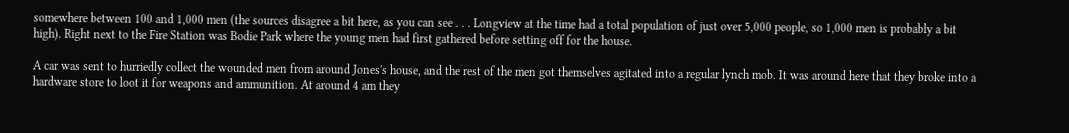somewhere between 100 and 1,000 men (the sources disagree a bit here, as you can see . . . Longview at the time had a total population of just over 5,000 people, so 1,000 men is probably a bit high). Right next to the Fire Station was Bodie Park where the young men had first gathered before setting off for the house.

A car was sent to hurriedly collect the wounded men from around Jones's house, and the rest of the men got themselves agitated into a regular lynch mob. It was around here that they broke into a hardware store to loot it for weapons and ammunition. At around 4 am they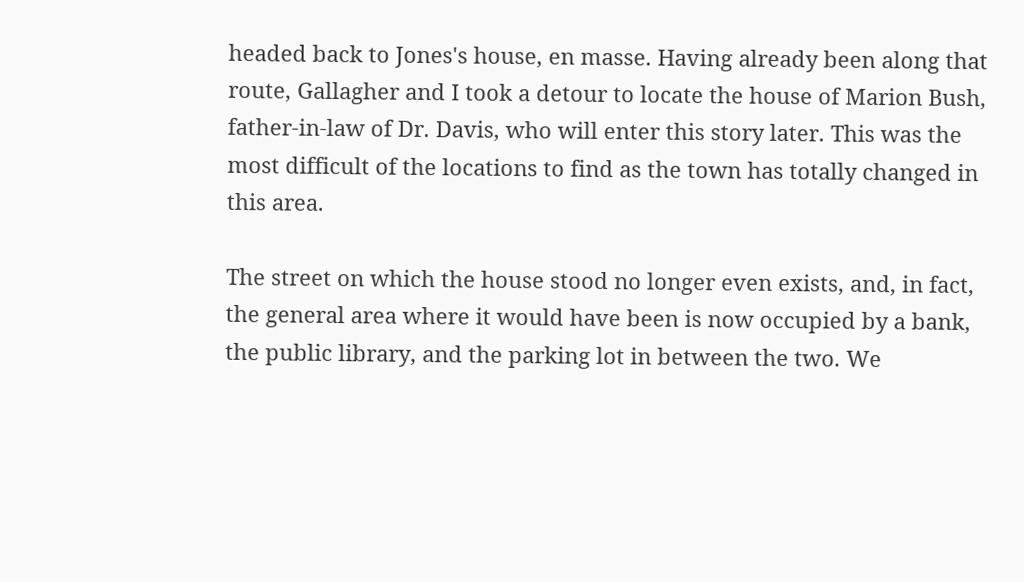headed back to Jones's house, en masse. Having already been along that route, Gallagher and I took a detour to locate the house of Marion Bush, father-in-law of Dr. Davis, who will enter this story later. This was the most difficult of the locations to find as the town has totally changed in this area.

The street on which the house stood no longer even exists, and, in fact, the general area where it would have been is now occupied by a bank, the public library, and the parking lot in between the two. We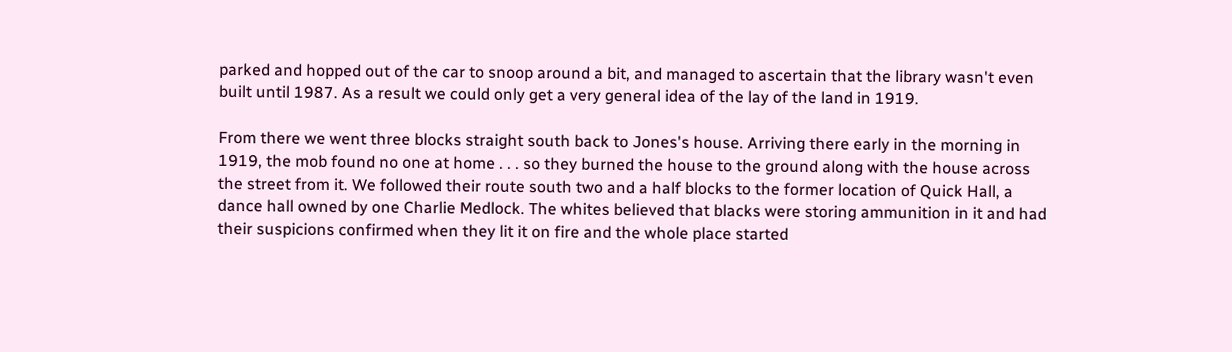parked and hopped out of the car to snoop around a bit, and managed to ascertain that the library wasn't even built until 1987. As a result we could only get a very general idea of the lay of the land in 1919.

From there we went three blocks straight south back to Jones's house. Arriving there early in the morning in 1919, the mob found no one at home . . . so they burned the house to the ground along with the house across the street from it. We followed their route south two and a half blocks to the former location of Quick Hall, a dance hall owned by one Charlie Medlock. The whites believed that blacks were storing ammunition in it and had their suspicions confirmed when they lit it on fire and the whole place started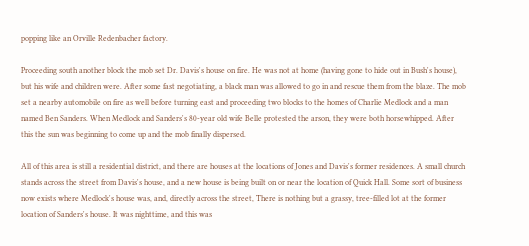popping like an Orville Redenbacher factory.

Proceeding south another block the mob set Dr. Davis's house on fire. He was not at home (having gone to hide out in Bush's house), but his wife and children were. After some fast negotiating, a black man was allowed to go in and rescue them from the blaze. The mob set a nearby automobile on fire as well before turning east and proceeding two blocks to the homes of Charlie Medlock and a man named Ben Sanders. When Medlock and Sanders's 80-year old wife Belle protested the arson, they were both horsewhipped. After this the sun was beginning to come up and the mob finally dispersed.

All of this area is still a residential district, and there are houses at the locations of Jones and Davis's former residences. A small church stands across the street from Davis's house, and a new house is being built on or near the location of Quick Hall. Some sort of business now exists where Medlock's house was, and, directly across the street, There is nothing but a grassy, tree-filled lot at the former location of Sanders's house. It was nighttime, and this was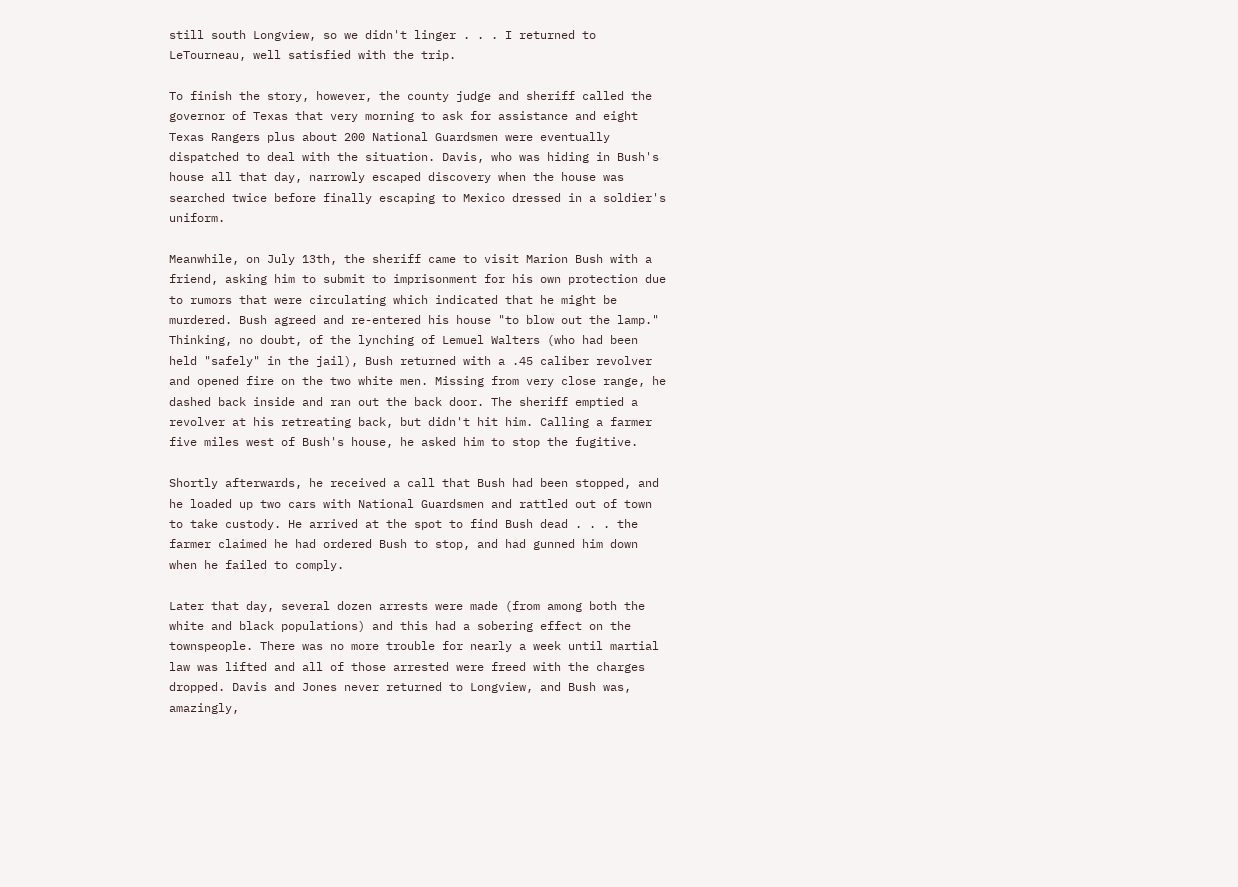still south Longview, so we didn't linger . . . I returned to LeTourneau, well satisfied with the trip.

To finish the story, however, the county judge and sheriff called the governor of Texas that very morning to ask for assistance and eight Texas Rangers plus about 200 National Guardsmen were eventually dispatched to deal with the situation. Davis, who was hiding in Bush's house all that day, narrowly escaped discovery when the house was searched twice before finally escaping to Mexico dressed in a soldier's uniform.

Meanwhile, on July 13th, the sheriff came to visit Marion Bush with a friend, asking him to submit to imprisonment for his own protection due to rumors that were circulating which indicated that he might be murdered. Bush agreed and re-entered his house "to blow out the lamp." Thinking, no doubt, of the lynching of Lemuel Walters (who had been held "safely" in the jail), Bush returned with a .45 caliber revolver and opened fire on the two white men. Missing from very close range, he dashed back inside and ran out the back door. The sheriff emptied a revolver at his retreating back, but didn't hit him. Calling a farmer five miles west of Bush's house, he asked him to stop the fugitive.

Shortly afterwards, he received a call that Bush had been stopped, and he loaded up two cars with National Guardsmen and rattled out of town to take custody. He arrived at the spot to find Bush dead . . . the farmer claimed he had ordered Bush to stop, and had gunned him down when he failed to comply.

Later that day, several dozen arrests were made (from among both the white and black populations) and this had a sobering effect on the townspeople. There was no more trouble for nearly a week until martial law was lifted and all of those arrested were freed with the charges dropped. Davis and Jones never returned to Longview, and Bush was, amazingly,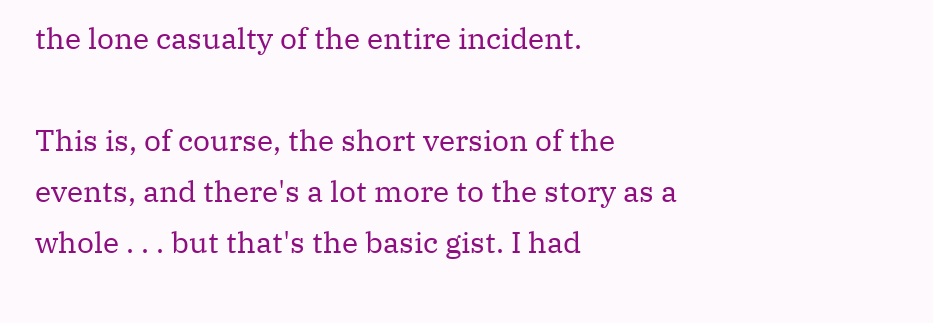the lone casualty of the entire incident.

This is, of course, the short version of the events, and there's a lot more to the story as a whole . . . but that's the basic gist. I had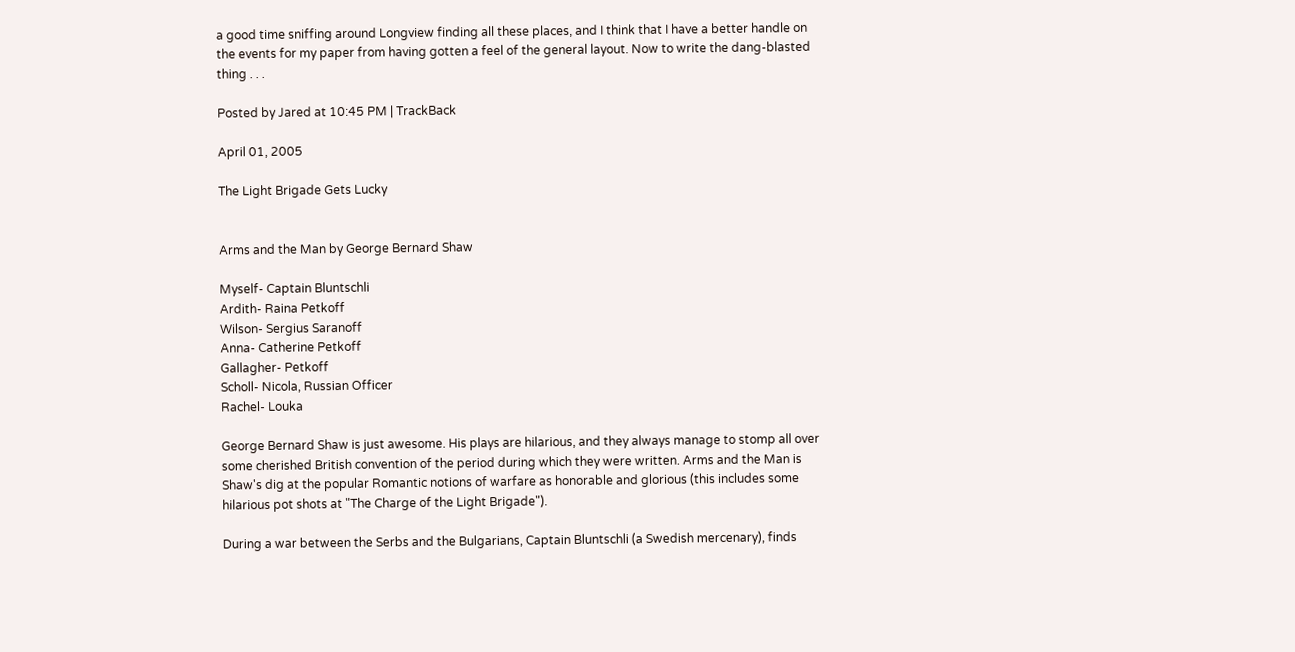a good time sniffing around Longview finding all these places, and I think that I have a better handle on the events for my paper from having gotten a feel of the general layout. Now to write the dang-blasted thing . . .

Posted by Jared at 10:45 PM | TrackBack

April 01, 2005

The Light Brigade Gets Lucky


Arms and the Man by George Bernard Shaw

Myself- Captain Bluntschli
Ardith- Raina Petkoff
Wilson- Sergius Saranoff
Anna- Catherine Petkoff
Gallagher- Petkoff
Scholl- Nicola, Russian Officer
Rachel- Louka

George Bernard Shaw is just awesome. His plays are hilarious, and they always manage to stomp all over some cherished British convention of the period during which they were written. Arms and the Man is Shaw's dig at the popular Romantic notions of warfare as honorable and glorious (this includes some hilarious pot shots at "The Charge of the Light Brigade").

During a war between the Serbs and the Bulgarians, Captain Bluntschli (a Swedish mercenary), finds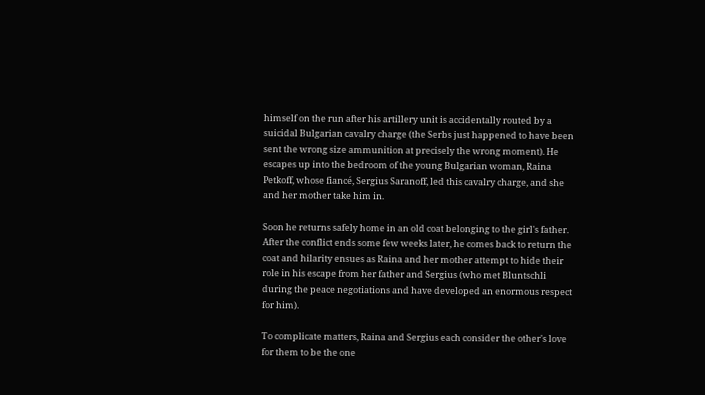himself on the run after his artillery unit is accidentally routed by a suicidal Bulgarian cavalry charge (the Serbs just happened to have been sent the wrong size ammunition at precisely the wrong moment). He escapes up into the bedroom of the young Bulgarian woman, Raina Petkoff, whose fiancé, Sergius Saranoff, led this cavalry charge, and she and her mother take him in.

Soon he returns safely home in an old coat belonging to the girl's father. After the conflict ends some few weeks later, he comes back to return the coat and hilarity ensues as Raina and her mother attempt to hide their role in his escape from her father and Sergius (who met Bluntschli during the peace negotiations and have developed an enormous respect for him).

To complicate matters, Raina and Sergius each consider the other's love for them to be the one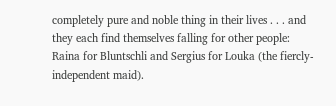completely pure and noble thing in their lives . . . and they each find themselves falling for other people: Raina for Bluntschli and Sergius for Louka (the fiercly-independent maid).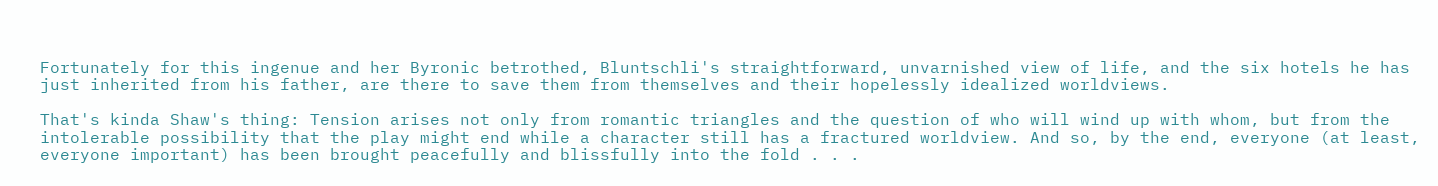Fortunately for this ingenue and her Byronic betrothed, Bluntschli's straightforward, unvarnished view of life, and the six hotels he has just inherited from his father, are there to save them from themselves and their hopelessly idealized worldviews.

That's kinda Shaw's thing: Tension arises not only from romantic triangles and the question of who will wind up with whom, but from the intolerable possibility that the play might end while a character still has a fractured worldview. And so, by the end, everyone (at least, everyone important) has been brought peacefully and blissfully into the fold . . .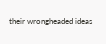their wrongheaded ideas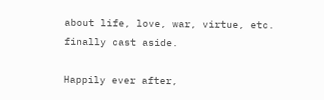about life, love, war, virtue, etc. finally cast aside.

Happily ever after,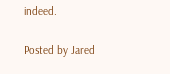indeed.

Posted by Jared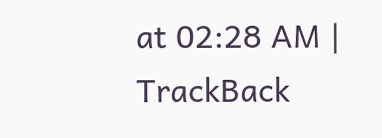at 02:28 AM | TrackBack